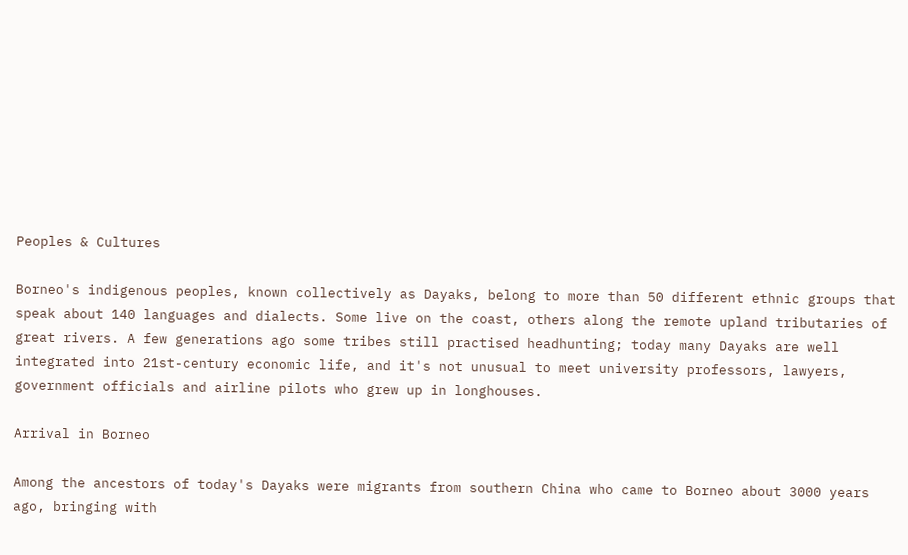Peoples & Cultures

Borneo's indigenous peoples, known collectively as Dayaks, belong to more than 50 different ethnic groups that speak about 140 languages and dialects. Some live on the coast, others along the remote upland tributaries of great rivers. A few generations ago some tribes still practised headhunting; today many Dayaks are well integrated into 21st-century economic life, and it's not unusual to meet university professors, lawyers, government officials and airline pilots who grew up in longhouses.

Arrival in Borneo

Among the ancestors of today's Dayaks were migrants from southern China who came to Borneo about 3000 years ago, bringing with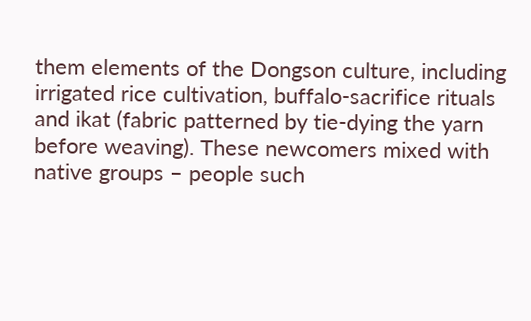them elements of the Dongson culture, including irrigated rice cultivation, buffalo-sacrifice rituals and ikat (fabric patterned by tie-dying the yarn before weaving). These newcomers mixed with native groups – people such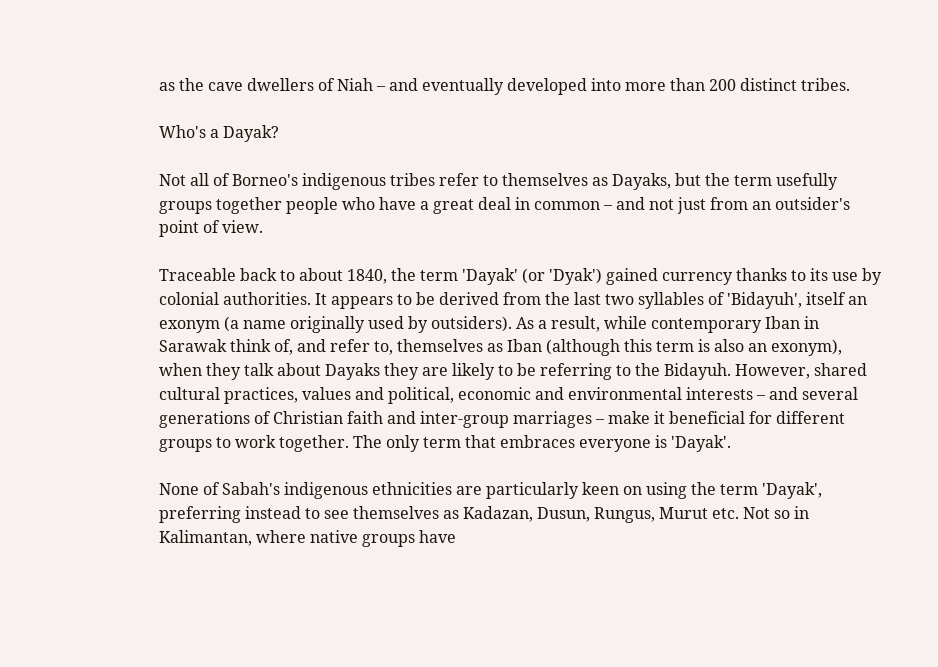as the cave dwellers of Niah – and eventually developed into more than 200 distinct tribes.

Who's a Dayak?

Not all of Borneo's indigenous tribes refer to themselves as Dayaks, but the term usefully groups together people who have a great deal in common – and not just from an outsider's point of view.

Traceable back to about 1840, the term 'Dayak' (or 'Dyak') gained currency thanks to its use by colonial authorities. It appears to be derived from the last two syllables of 'Bidayuh', itself an exonym (a name originally used by outsiders). As a result, while contemporary Iban in Sarawak think of, and refer to, themselves as Iban (although this term is also an exonym), when they talk about Dayaks they are likely to be referring to the Bidayuh. However, shared cultural practices, values and political, economic and environmental interests – and several generations of Christian faith and inter-group marriages – make it beneficial for different groups to work together. The only term that embraces everyone is 'Dayak'.

None of Sabah's indigenous ethnicities are particularly keen on using the term 'Dayak', preferring instead to see themselves as Kadazan, Dusun, Rungus, Murut etc. Not so in Kalimantan, where native groups have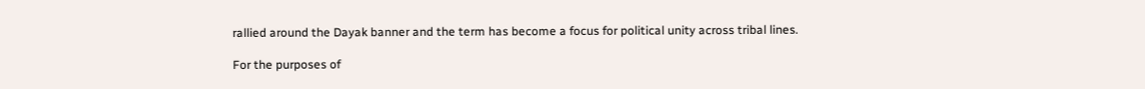rallied around the Dayak banner and the term has become a focus for political unity across tribal lines.

For the purposes of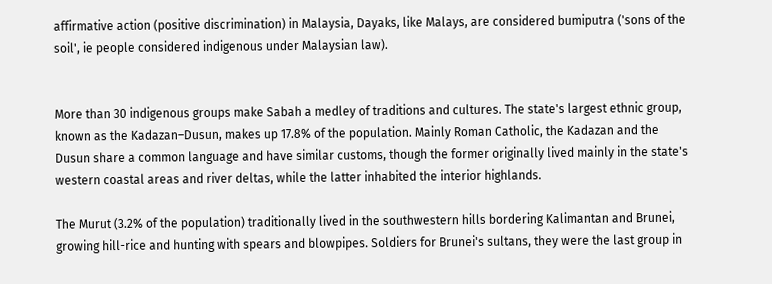affirmative action (positive discrimination) in Malaysia, Dayaks, like Malays, are considered bumiputra ('sons of the soil', ie people considered indigenous under Malaysian law).


More than 30 indigenous groups make Sabah a medley of traditions and cultures. The state's largest ethnic group, known as the Kadazan–Dusun, makes up 17.8% of the population. Mainly Roman Catholic, the Kadazan and the Dusun share a common language and have similar customs, though the former originally lived mainly in the state's western coastal areas and river deltas, while the latter inhabited the interior highlands.

The Murut (3.2% of the population) traditionally lived in the southwestern hills bordering Kalimantan and Brunei, growing hill-rice and hunting with spears and blowpipes. Soldiers for Brunei's sultans, they were the last group in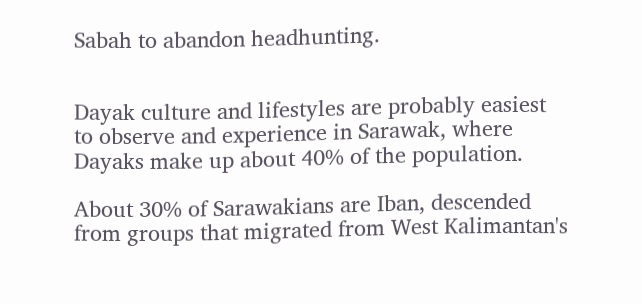Sabah to abandon headhunting.


Dayak culture and lifestyles are probably easiest to observe and experience in Sarawak, where Dayaks make up about 40% of the population.

About 30% of Sarawakians are Iban, descended from groups that migrated from West Kalimantan's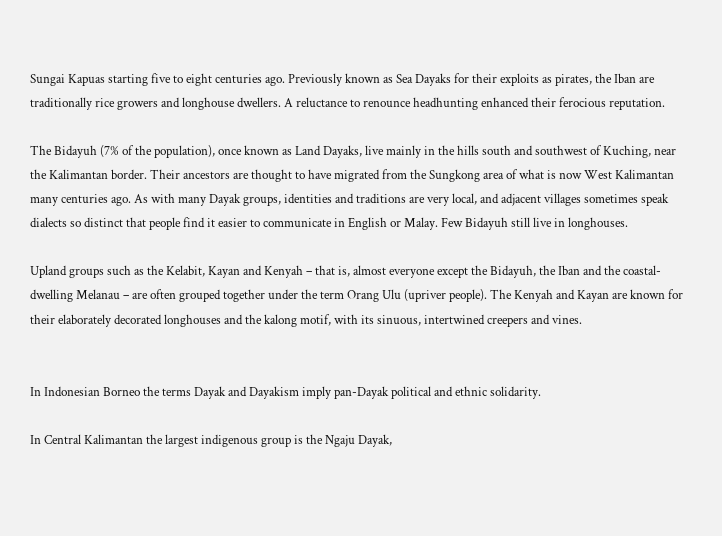Sungai Kapuas starting five to eight centuries ago. Previously known as Sea Dayaks for their exploits as pirates, the Iban are traditionally rice growers and longhouse dwellers. A reluctance to renounce headhunting enhanced their ferocious reputation.

The Bidayuh (7% of the population), once known as Land Dayaks, live mainly in the hills south and southwest of Kuching, near the Kalimantan border. Their ancestors are thought to have migrated from the Sungkong area of what is now West Kalimantan many centuries ago. As with many Dayak groups, identities and traditions are very local, and adjacent villages sometimes speak dialects so distinct that people find it easier to communicate in English or Malay. Few Bidayuh still live in longhouses.

Upland groups such as the Kelabit, Kayan and Kenyah – that is, almost everyone except the Bidayuh, the Iban and the coastal-dwelling Melanau – are often grouped together under the term Orang Ulu (upriver people). The Kenyah and Kayan are known for their elaborately decorated longhouses and the kalong motif, with its sinuous, intertwined creepers and vines.


In Indonesian Borneo the terms Dayak and Dayakism imply pan-Dayak political and ethnic solidarity.

In Central Kalimantan the largest indigenous group is the Ngaju Dayak,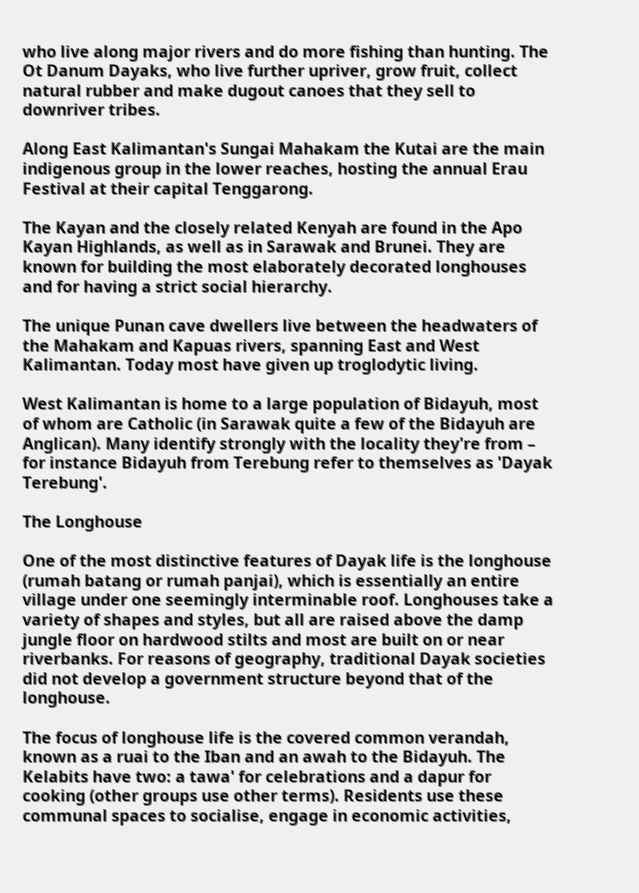who live along major rivers and do more fishing than hunting. The Ot Danum Dayaks, who live further upriver, grow fruit, collect natural rubber and make dugout canoes that they sell to downriver tribes.

Along East Kalimantan's Sungai Mahakam the Kutai are the main indigenous group in the lower reaches, hosting the annual Erau Festival at their capital Tenggarong.

The Kayan and the closely related Kenyah are found in the Apo Kayan Highlands, as well as in Sarawak and Brunei. They are known for building the most elaborately decorated longhouses and for having a strict social hierarchy.

The unique Punan cave dwellers live between the headwaters of the Mahakam and Kapuas rivers, spanning East and West Kalimantan. Today most have given up troglodytic living.

West Kalimantan is home to a large population of Bidayuh, most of whom are Catholic (in Sarawak quite a few of the Bidayuh are Anglican). Many identify strongly with the locality they're from – for instance Bidayuh from Terebung refer to themselves as 'Dayak Terebung'.

The Longhouse

One of the most distinctive features of Dayak life is the longhouse (rumah batang or rumah panjai), which is essentially an entire village under one seemingly interminable roof. Longhouses take a variety of shapes and styles, but all are raised above the damp jungle floor on hardwood stilts and most are built on or near riverbanks. For reasons of geography, traditional Dayak societies did not develop a government structure beyond that of the longhouse.

The focus of longhouse life is the covered common verandah, known as a ruai to the Iban and an awah to the Bidayuh. The Kelabits have two: a tawa' for celebrations and a dapur for cooking (other groups use other terms). Residents use these communal spaces to socialise, engage in economic activities,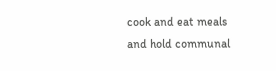cook and eat meals and hold communal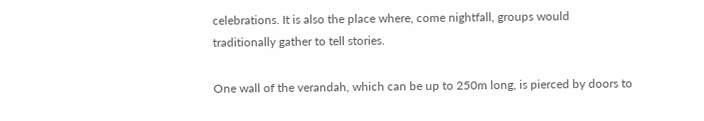celebrations. It is also the place where, come nightfall, groups would traditionally gather to tell stories.

One wall of the verandah, which can be up to 250m long, is pierced by doors to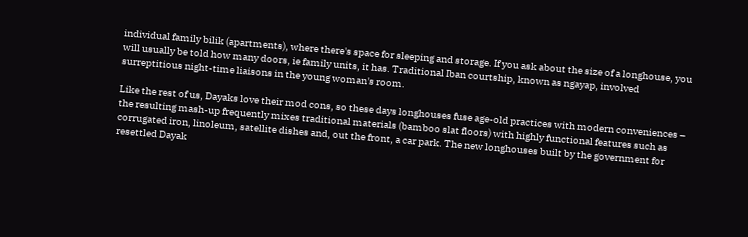individual family bilik (apartments), where there's space for sleeping and storage. If you ask about the size of a longhouse, you will usually be told how many doors, ie family units, it has. Traditional Iban courtship, known as ngayap, involved surreptitious night-time liaisons in the young woman's room.

Like the rest of us, Dayaks love their mod cons, so these days longhouses fuse age-old practices with modern conveniences – the resulting mash-up frequently mixes traditional materials (bamboo slat floors) with highly functional features such as corrugated iron, linoleum, satellite dishes and, out the front, a car park. The new longhouses built by the government for resettled Dayak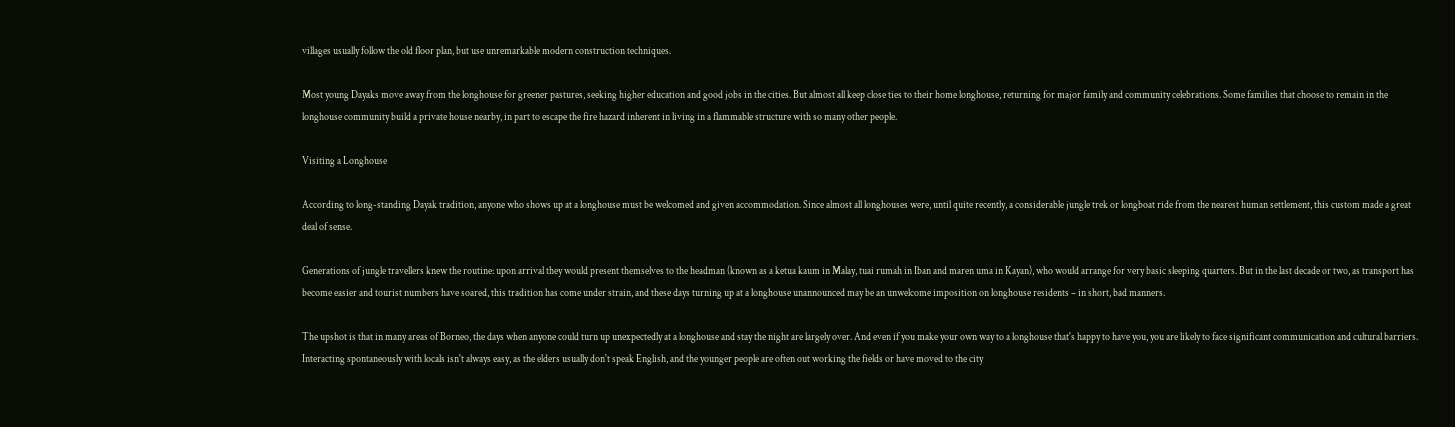villages usually follow the old floor plan, but use unremarkable modern construction techniques.

Most young Dayaks move away from the longhouse for greener pastures, seeking higher education and good jobs in the cities. But almost all keep close ties to their home longhouse, returning for major family and community celebrations. Some families that choose to remain in the longhouse community build a private house nearby, in part to escape the fire hazard inherent in living in a flammable structure with so many other people.

Visiting a Longhouse

According to long-standing Dayak tradition, anyone who shows up at a longhouse must be welcomed and given accommodation. Since almost all longhouses were, until quite recently, a considerable jungle trek or longboat ride from the nearest human settlement, this custom made a great deal of sense.

Generations of jungle travellers knew the routine: upon arrival they would present themselves to the headman (known as a ketua kaum in Malay, tuai rumah in Iban and maren uma in Kayan), who would arrange for very basic sleeping quarters. But in the last decade or two, as transport has become easier and tourist numbers have soared, this tradition has come under strain, and these days turning up at a longhouse unannounced may be an unwelcome imposition on longhouse residents – in short, bad manners.

The upshot is that in many areas of Borneo, the days when anyone could turn up unexpectedly at a longhouse and stay the night are largely over. And even if you make your own way to a longhouse that's happy to have you, you are likely to face significant communication and cultural barriers. Interacting spontaneously with locals isn't always easy, as the elders usually don't speak English, and the younger people are often out working the fields or have moved to the city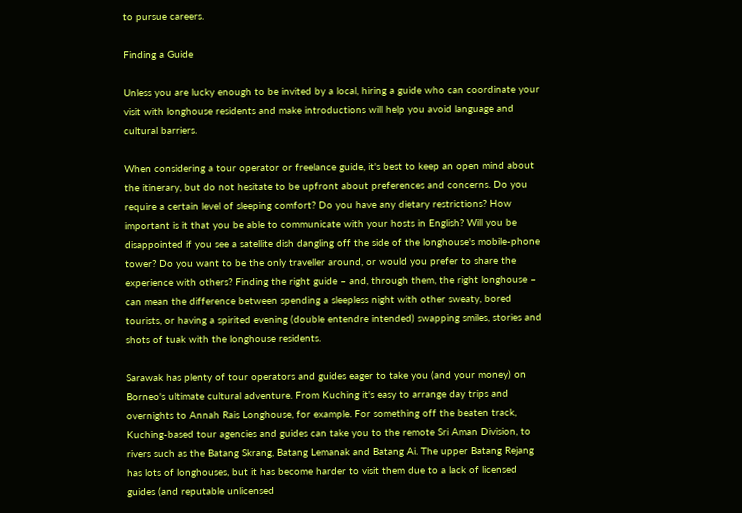to pursue careers.

Finding a Guide

Unless you are lucky enough to be invited by a local, hiring a guide who can coordinate your visit with longhouse residents and make introductions will help you avoid language and cultural barriers.

When considering a tour operator or freelance guide, it's best to keep an open mind about the itinerary, but do not hesitate to be upfront about preferences and concerns. Do you require a certain level of sleeping comfort? Do you have any dietary restrictions? How important is it that you be able to communicate with your hosts in English? Will you be disappointed if you see a satellite dish dangling off the side of the longhouse's mobile-phone tower? Do you want to be the only traveller around, or would you prefer to share the experience with others? Finding the right guide – and, through them, the right longhouse – can mean the difference between spending a sleepless night with other sweaty, bored tourists, or having a spirited evening (double entendre intended) swapping smiles, stories and shots of tuak with the longhouse residents.

Sarawak has plenty of tour operators and guides eager to take you (and your money) on Borneo's ultimate cultural adventure. From Kuching it's easy to arrange day trips and overnights to Annah Rais Longhouse, for example. For something off the beaten track, Kuching-based tour agencies and guides can take you to the remote Sri Aman Division, to rivers such as the Batang Skrang, Batang Lemanak and Batang Ai. The upper Batang Rejang has lots of longhouses, but it has become harder to visit them due to a lack of licensed guides (and reputable unlicensed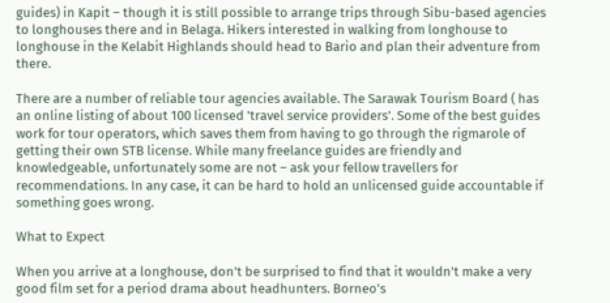guides) in Kapit – though it is still possible to arrange trips through Sibu-based agencies to longhouses there and in Belaga. Hikers interested in walking from longhouse to longhouse in the Kelabit Highlands should head to Bario and plan their adventure from there.

There are a number of reliable tour agencies available. The Sarawak Tourism Board ( has an online listing of about 100 licensed 'travel service providers'. Some of the best guides work for tour operators, which saves them from having to go through the rigmarole of getting their own STB license. While many freelance guides are friendly and knowledgeable, unfortunately some are not – ask your fellow travellers for recommendations. In any case, it can be hard to hold an unlicensed guide accountable if something goes wrong.

What to Expect

When you arrive at a longhouse, don't be surprised to find that it wouldn't make a very good film set for a period drama about headhunters. Borneo's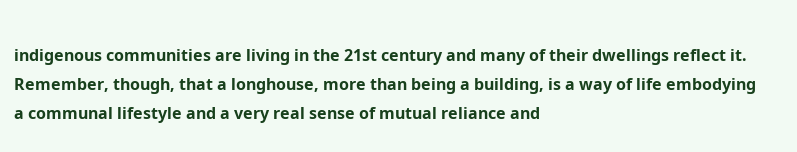indigenous communities are living in the 21st century and many of their dwellings reflect it. Remember, though, that a longhouse, more than being a building, is a way of life embodying a communal lifestyle and a very real sense of mutual reliance and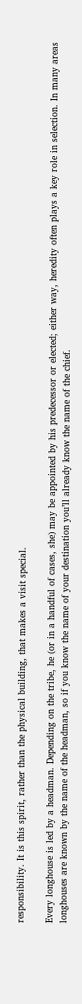responsibility. It is this spirit, rather than the physical building, that makes a visit special.

Every longhouse is led by a headman. Depending on the tribe, he (or in a handful of cases, she) may be appointed by his predecessor or elected; either way, heredity often plays a key role in selection. In many areas longhouses are known by the name of the headman, so if you know the name of your destination you’ll already know the name of the chief.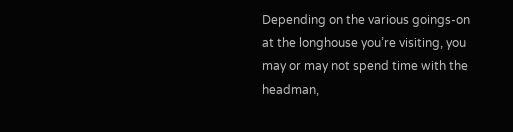Depending on the various goings-on at the longhouse you’re visiting, you may or may not spend time with the headman,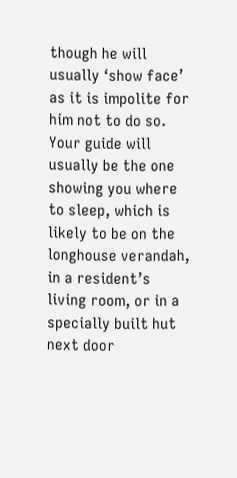though he will usually ‘show face’ as it is impolite for him not to do so. Your guide will usually be the one showing you where to sleep, which is likely to be on the longhouse verandah, in a resident’s living room, or in a specially built hut next door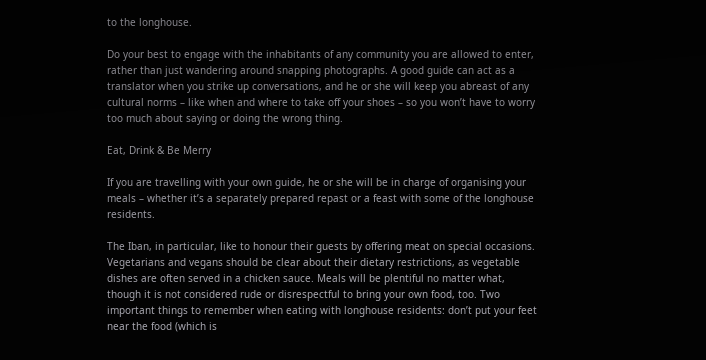to the longhouse.

Do your best to engage with the inhabitants of any community you are allowed to enter, rather than just wandering around snapping photographs. A good guide can act as a translator when you strike up conversations, and he or she will keep you abreast of any cultural norms – like when and where to take off your shoes – so you won’t have to worry too much about saying or doing the wrong thing.

Eat, Drink & Be Merry

If you are travelling with your own guide, he or she will be in charge of organising your meals – whether it’s a separately prepared repast or a feast with some of the longhouse residents.

The Iban, in particular, like to honour their guests by offering meat on special occasions. Vegetarians and vegans should be clear about their dietary restrictions, as vegetable dishes are often served in a chicken sauce. Meals will be plentiful no matter what, though it is not considered rude or disrespectful to bring your own food, too. Two important things to remember when eating with longhouse residents: don’t put your feet near the food (which is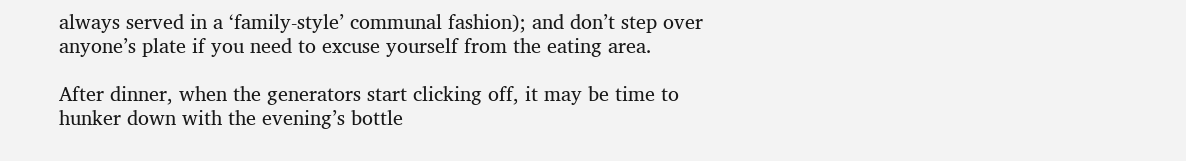always served in a ‘family-style’ communal fashion); and don’t step over anyone’s plate if you need to excuse yourself from the eating area.

After dinner, when the generators start clicking off, it may be time to hunker down with the evening’s bottle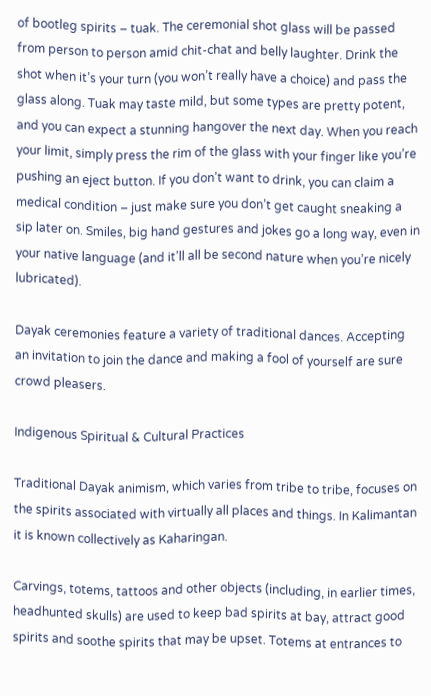of bootleg spirits – tuak. The ceremonial shot glass will be passed from person to person amid chit-chat and belly laughter. Drink the shot when it’s your turn (you won’t really have a choice) and pass the glass along. Tuak may taste mild, but some types are pretty potent, and you can expect a stunning hangover the next day. When you reach your limit, simply press the rim of the glass with your finger like you’re pushing an eject button. If you don’t want to drink, you can claim a medical condition – just make sure you don’t get caught sneaking a sip later on. Smiles, big hand gestures and jokes go a long way, even in your native language (and it’ll all be second nature when you’re nicely lubricated).

Dayak ceremonies feature a variety of traditional dances. Accepting an invitation to join the dance and making a fool of yourself are sure crowd pleasers.

Indigenous Spiritual & Cultural Practices

Traditional Dayak animism, which varies from tribe to tribe, focuses on the spirits associated with virtually all places and things. In Kalimantan it is known collectively as Kaharingan.

Carvings, totems, tattoos and other objects (including, in earlier times, headhunted skulls) are used to keep bad spirits at bay, attract good spirits and soothe spirits that may be upset. Totems at entrances to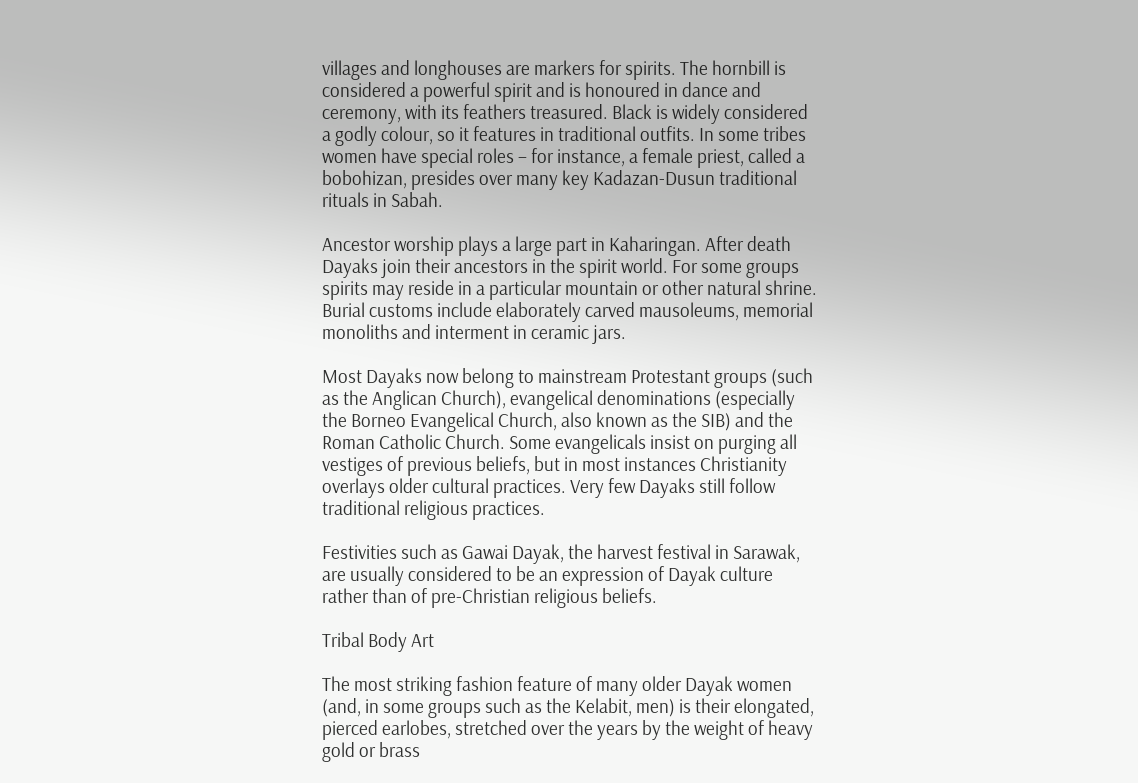villages and longhouses are markers for spirits. The hornbill is considered a powerful spirit and is honoured in dance and ceremony, with its feathers treasured. Black is widely considered a godly colour, so it features in traditional outfits. In some tribes women have special roles – for instance, a female priest, called a bobohizan, presides over many key Kadazan-Dusun traditional rituals in Sabah.

Ancestor worship plays a large part in Kaharingan. After death Dayaks join their ancestors in the spirit world. For some groups spirits may reside in a particular mountain or other natural shrine. Burial customs include elaborately carved mausoleums, memorial monoliths and interment in ceramic jars.

Most Dayaks now belong to mainstream Protestant groups (such as the Anglican Church), evangelical denominations (especially the Borneo Evangelical Church, also known as the SIB) and the Roman Catholic Church. Some evangelicals insist on purging all vestiges of previous beliefs, but in most instances Christianity overlays older cultural practices. Very few Dayaks still follow traditional religious practices.

Festivities such as Gawai Dayak, the harvest festival in Sarawak, are usually considered to be an expression of Dayak culture rather than of pre-Christian religious beliefs.

Tribal Body Art

The most striking fashion feature of many older Dayak women (and, in some groups such as the Kelabit, men) is their elongated, pierced earlobes, stretched over the years by the weight of heavy gold or brass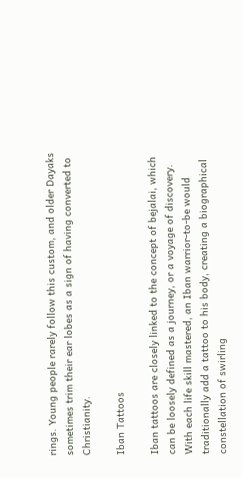rings. Young people rarely follow this custom, and older Dayaks sometimes trim their ear lobes as a sign of having converted to Christianity.

Iban Tattoos

Iban tattoos are closely linked to the concept of bejalai, which can be loosely defined as a journey, or a voyage of discovery. With each life skill mastered, an Iban warrior-to-be would traditionally add a tattoo to his body, creating a biographical constellation of swirling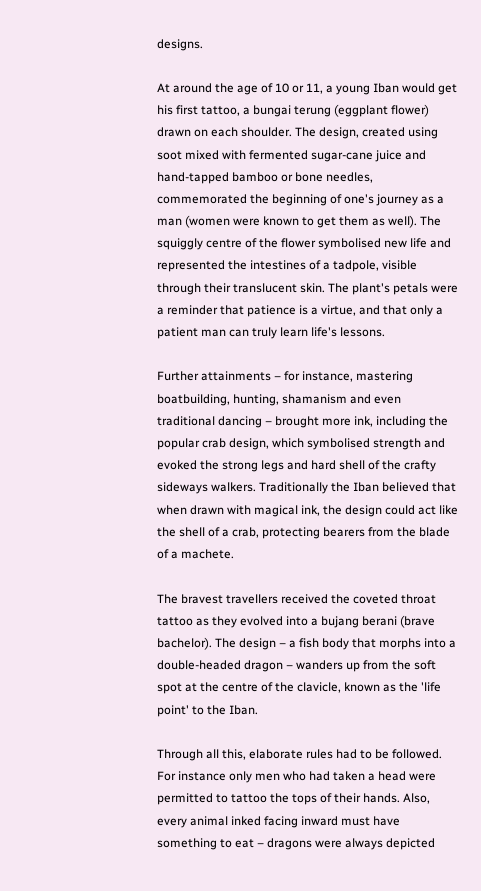designs.

At around the age of 10 or 11, a young Iban would get his first tattoo, a bungai terung (eggplant flower) drawn on each shoulder. The design, created using soot mixed with fermented sugar-cane juice and hand-tapped bamboo or bone needles, commemorated the beginning of one's journey as a man (women were known to get them as well). The squiggly centre of the flower symbolised new life and represented the intestines of a tadpole, visible through their translucent skin. The plant's petals were a reminder that patience is a virtue, and that only a patient man can truly learn life's lessons.

Further attainments – for instance, mastering boatbuilding, hunting, shamanism and even traditional dancing – brought more ink, including the popular crab design, which symbolised strength and evoked the strong legs and hard shell of the crafty sideways walkers. Traditionally the Iban believed that when drawn with magical ink, the design could act like the shell of a crab, protecting bearers from the blade of a machete.

The bravest travellers received the coveted throat tattoo as they evolved into a bujang berani (brave bachelor). The design – a fish body that morphs into a double-headed dragon – wanders up from the soft spot at the centre of the clavicle, known as the 'life point' to the Iban.

Through all this, elaborate rules had to be followed. For instance only men who had taken a head were permitted to tattoo the tops of their hands. Also, every animal inked facing inward must have something to eat – dragons were always depicted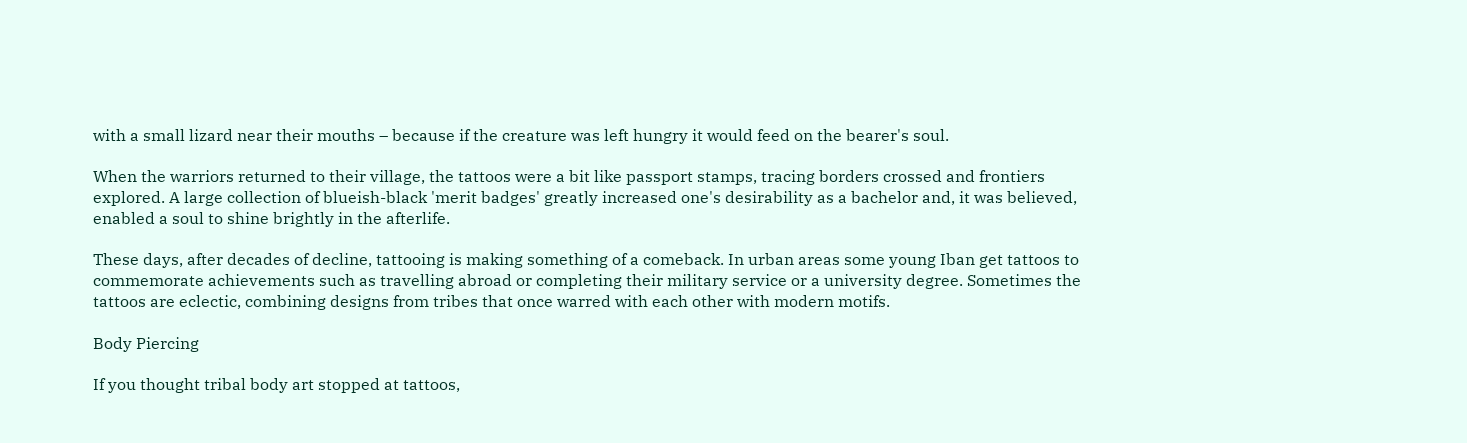with a small lizard near their mouths – because if the creature was left hungry it would feed on the bearer's soul.

When the warriors returned to their village, the tattoos were a bit like passport stamps, tracing borders crossed and frontiers explored. A large collection of blueish-black 'merit badges' greatly increased one's desirability as a bachelor and, it was believed, enabled a soul to shine brightly in the afterlife.

These days, after decades of decline, tattooing is making something of a comeback. In urban areas some young Iban get tattoos to commemorate achievements such as travelling abroad or completing their military service or a university degree. Sometimes the tattoos are eclectic, combining designs from tribes that once warred with each other with modern motifs.

Body Piercing

If you thought tribal body art stopped at tattoos,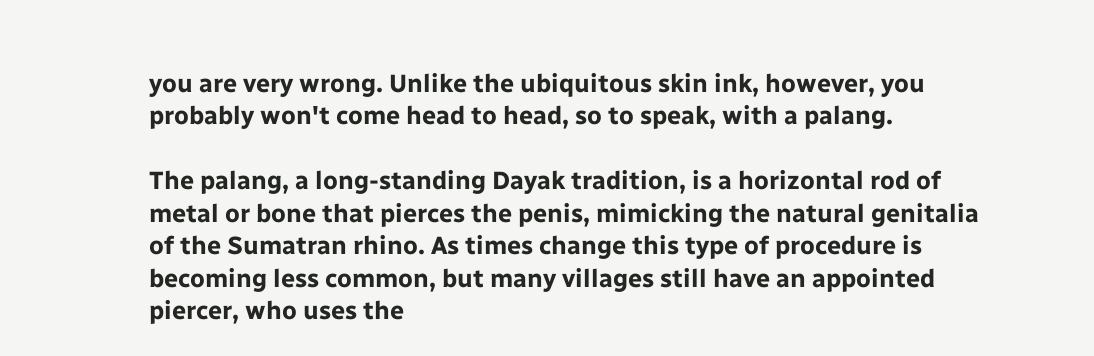you are very wrong. Unlike the ubiquitous skin ink, however, you probably won't come head to head, so to speak, with a palang.

The palang, a long-standing Dayak tradition, is a horizontal rod of metal or bone that pierces the penis, mimicking the natural genitalia of the Sumatran rhino. As times change this type of procedure is becoming less common, but many villages still have an appointed piercer, who uses the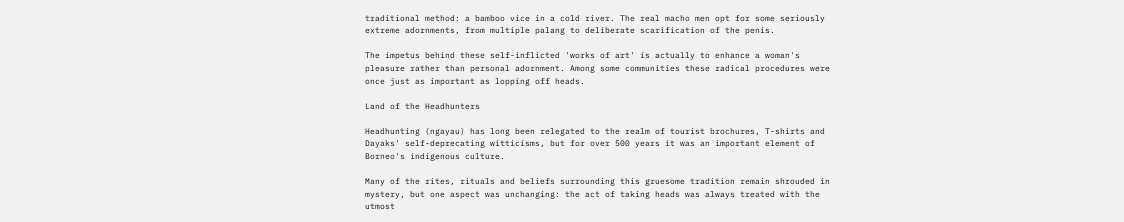traditional method: a bamboo vice in a cold river. The real macho men opt for some seriously extreme adornments, from multiple palang to deliberate scarification of the penis.

The impetus behind these self-inflicted 'works of art' is actually to enhance a woman's pleasure rather than personal adornment. Among some communities these radical procedures were once just as important as lopping off heads.

Land of the Headhunters

Headhunting (ngayau) has long been relegated to the realm of tourist brochures, T-shirts and Dayaks' self-deprecating witticisms, but for over 500 years it was an important element of Borneo's indigenous culture.

Many of the rites, rituals and beliefs surrounding this gruesome tradition remain shrouded in mystery, but one aspect was unchanging: the act of taking heads was always treated with the utmost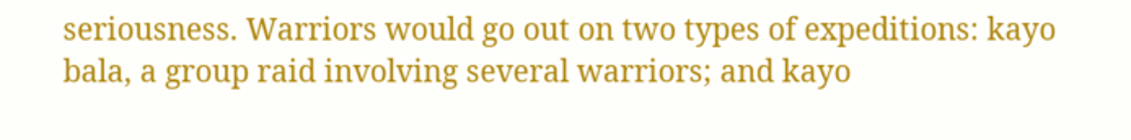seriousness. Warriors would go out on two types of expeditions: kayo bala, a group raid involving several warriors; and kayo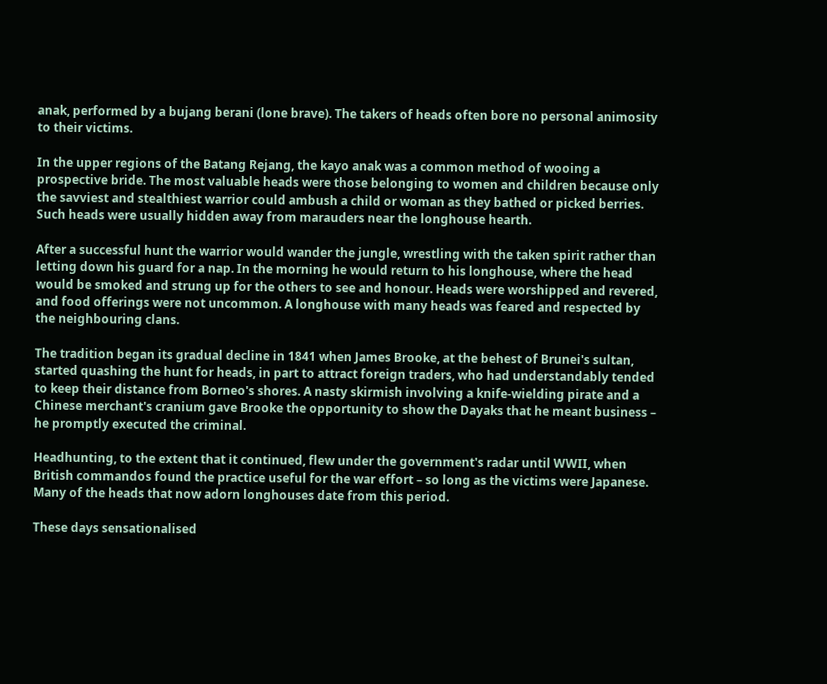anak, performed by a bujang berani (lone brave). The takers of heads often bore no personal animosity to their victims.

In the upper regions of the Batang Rejang, the kayo anak was a common method of wooing a prospective bride. The most valuable heads were those belonging to women and children because only the savviest and stealthiest warrior could ambush a child or woman as they bathed or picked berries. Such heads were usually hidden away from marauders near the longhouse hearth.

After a successful hunt the warrior would wander the jungle, wrestling with the taken spirit rather than letting down his guard for a nap. In the morning he would return to his longhouse, where the head would be smoked and strung up for the others to see and honour. Heads were worshipped and revered, and food offerings were not uncommon. A longhouse with many heads was feared and respected by the neighbouring clans.

The tradition began its gradual decline in 1841 when James Brooke, at the behest of Brunei's sultan, started quashing the hunt for heads, in part to attract foreign traders, who had understandably tended to keep their distance from Borneo's shores. A nasty skirmish involving a knife-wielding pirate and a Chinese merchant's cranium gave Brooke the opportunity to show the Dayaks that he meant business – he promptly executed the criminal.

Headhunting, to the extent that it continued, flew under the government's radar until WWII, when British commandos found the practice useful for the war effort – so long as the victims were Japanese. Many of the heads that now adorn longhouses date from this period.

These days sensationalised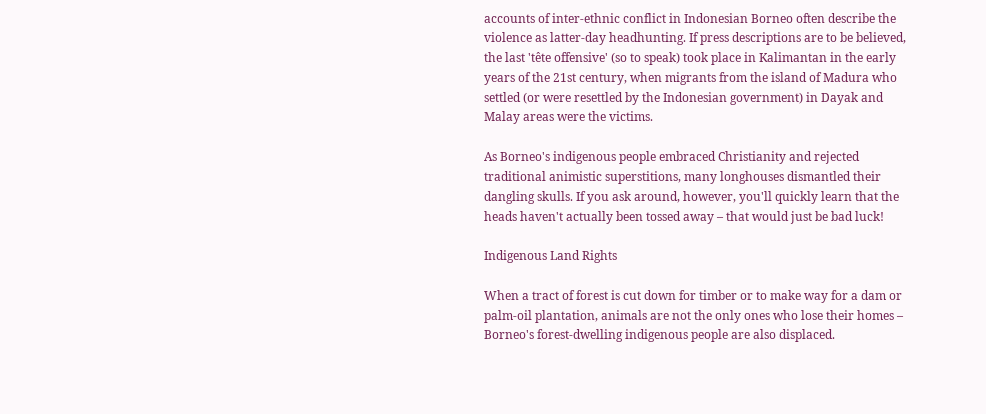accounts of inter-ethnic conflict in Indonesian Borneo often describe the violence as latter-day headhunting. If press descriptions are to be believed, the last 'tête offensive' (so to speak) took place in Kalimantan in the early years of the 21st century, when migrants from the island of Madura who settled (or were resettled by the Indonesian government) in Dayak and Malay areas were the victims.

As Borneo's indigenous people embraced Christianity and rejected traditional animistic superstitions, many longhouses dismantled their dangling skulls. If you ask around, however, you'll quickly learn that the heads haven't actually been tossed away – that would just be bad luck!

Indigenous Land Rights

When a tract of forest is cut down for timber or to make way for a dam or palm-oil plantation, animals are not the only ones who lose their homes – Borneo's forest-dwelling indigenous people are also displaced.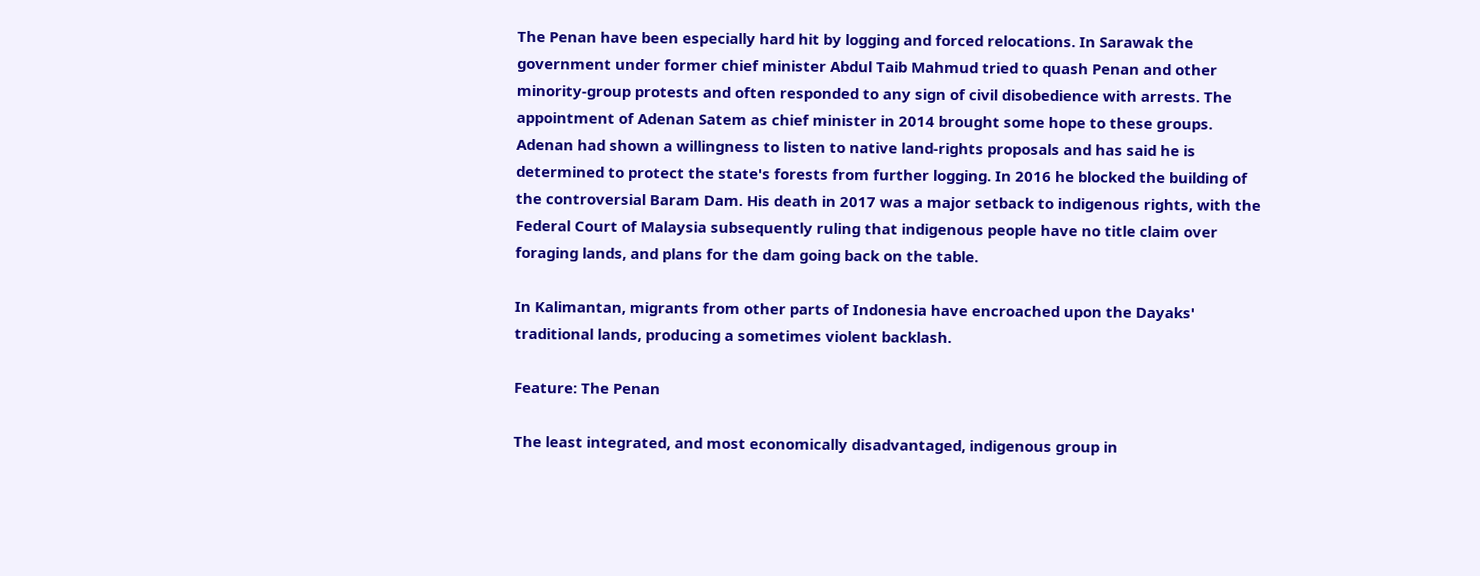The Penan have been especially hard hit by logging and forced relocations. In Sarawak the government under former chief minister Abdul Taib Mahmud tried to quash Penan and other minority-group protests and often responded to any sign of civil disobedience with arrests. The appointment of Adenan Satem as chief minister in 2014 brought some hope to these groups. Adenan had shown a willingness to listen to native land-rights proposals and has said he is determined to protect the state's forests from further logging. In 2016 he blocked the building of the controversial Baram Dam. His death in 2017 was a major setback to indigenous rights, with the Federal Court of Malaysia subsequently ruling that indigenous people have no title claim over foraging lands, and plans for the dam going back on the table.

In Kalimantan, migrants from other parts of Indonesia have encroached upon the Dayaks' traditional lands, producing a sometimes violent backlash.

Feature: The Penan

The least integrated, and most economically disadvantaged, indigenous group in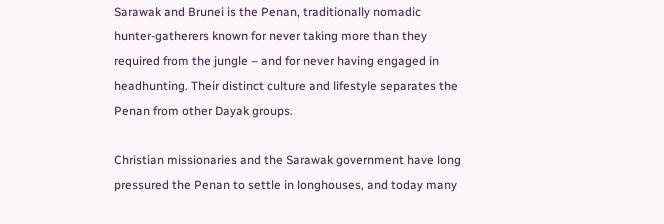Sarawak and Brunei is the Penan, traditionally nomadic hunter-gatherers known for never taking more than they required from the jungle – and for never having engaged in headhunting. Their distinct culture and lifestyle separates the Penan from other Dayak groups.

Christian missionaries and the Sarawak government have long pressured the Penan to settle in longhouses, and today many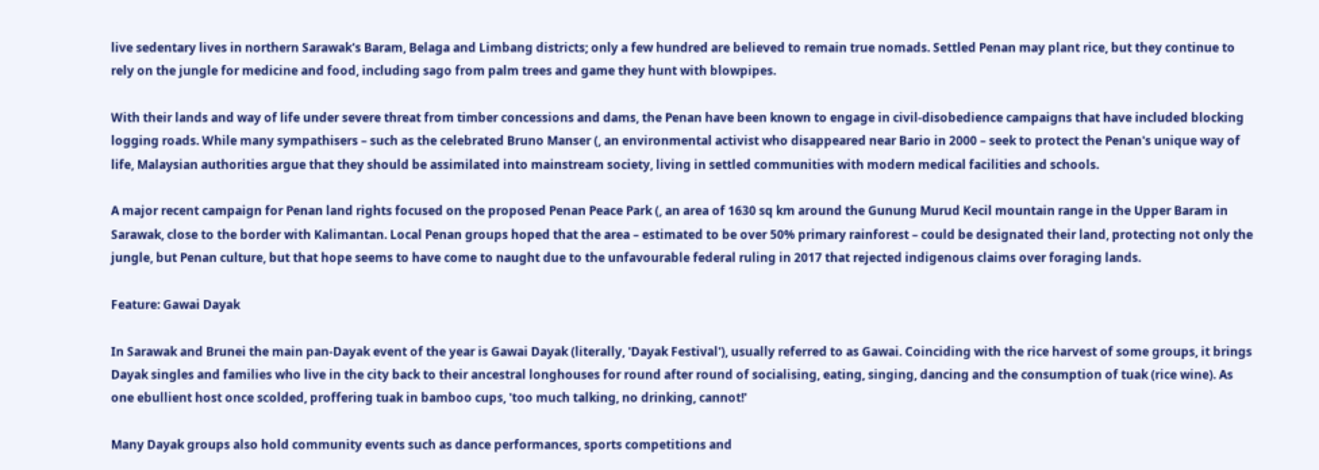live sedentary lives in northern Sarawak's Baram, Belaga and Limbang districts; only a few hundred are believed to remain true nomads. Settled Penan may plant rice, but they continue to rely on the jungle for medicine and food, including sago from palm trees and game they hunt with blowpipes.

With their lands and way of life under severe threat from timber concessions and dams, the Penan have been known to engage in civil-disobedience campaigns that have included blocking logging roads. While many sympathisers – such as the celebrated Bruno Manser (, an environmental activist who disappeared near Bario in 2000 – seek to protect the Penan's unique way of life, Malaysian authorities argue that they should be assimilated into mainstream society, living in settled communities with modern medical facilities and schools.

A major recent campaign for Penan land rights focused on the proposed Penan Peace Park (, an area of 1630 sq km around the Gunung Murud Kecil mountain range in the Upper Baram in Sarawak, close to the border with Kalimantan. Local Penan groups hoped that the area – estimated to be over 50% primary rainforest – could be designated their land, protecting not only the jungle, but Penan culture, but that hope seems to have come to naught due to the unfavourable federal ruling in 2017 that rejected indigenous claims over foraging lands.

Feature: Gawai Dayak

In Sarawak and Brunei the main pan-Dayak event of the year is Gawai Dayak (literally, 'Dayak Festival'), usually referred to as Gawai. Coinciding with the rice harvest of some groups, it brings Dayak singles and families who live in the city back to their ancestral longhouses for round after round of socialising, eating, singing, dancing and the consumption of tuak (rice wine). As one ebullient host once scolded, proffering tuak in bamboo cups, 'too much talking, no drinking, cannot!'

Many Dayak groups also hold community events such as dance performances, sports competitions and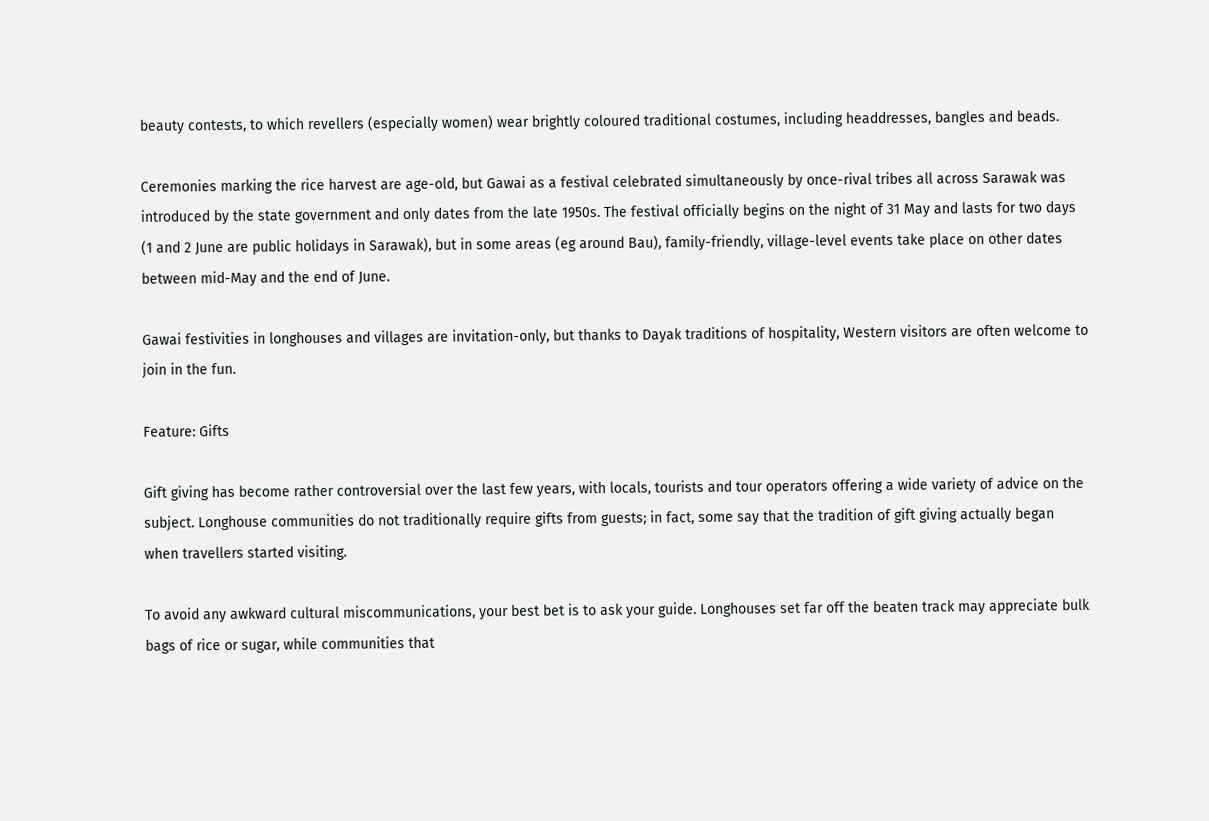beauty contests, to which revellers (especially women) wear brightly coloured traditional costumes, including headdresses, bangles and beads.

Ceremonies marking the rice harvest are age-old, but Gawai as a festival celebrated simultaneously by once-rival tribes all across Sarawak was introduced by the state government and only dates from the late 1950s. The festival officially begins on the night of 31 May and lasts for two days (1 and 2 June are public holidays in Sarawak), but in some areas (eg around Bau), family-friendly, village-level events take place on other dates between mid-May and the end of June.

Gawai festivities in longhouses and villages are invitation-only, but thanks to Dayak traditions of hospitality, Western visitors are often welcome to join in the fun.

Feature: Gifts

Gift giving has become rather controversial over the last few years, with locals, tourists and tour operators offering a wide variety of advice on the subject. Longhouse communities do not traditionally require gifts from guests; in fact, some say that the tradition of gift giving actually began when travellers started visiting.

To avoid any awkward cultural miscommunications, your best bet is to ask your guide. Longhouses set far off the beaten track may appreciate bulk bags of rice or sugar, while communities that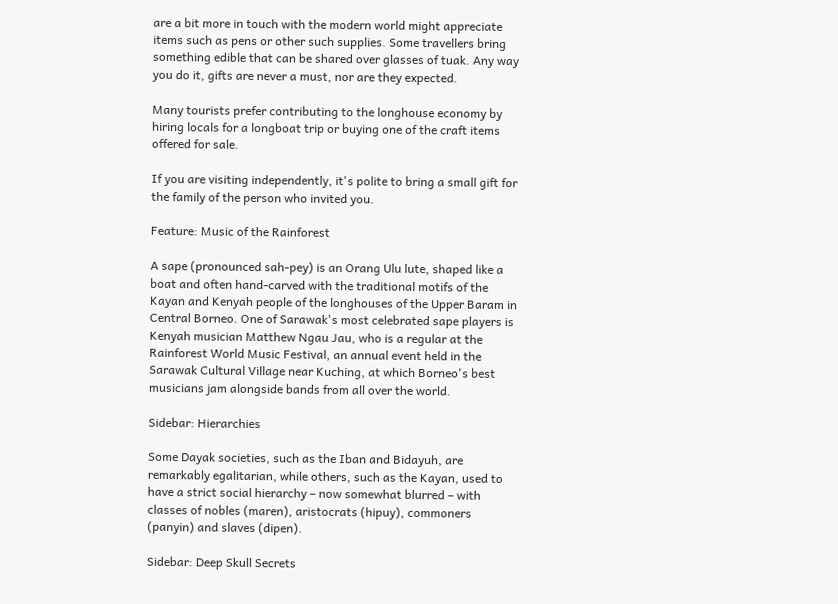are a bit more in touch with the modern world might appreciate items such as pens or other such supplies. Some travellers bring something edible that can be shared over glasses of tuak. Any way you do it, gifts are never a must, nor are they expected.

Many tourists prefer contributing to the longhouse economy by hiring locals for a longboat trip or buying one of the craft items offered for sale.

If you are visiting independently, it's polite to bring a small gift for the family of the person who invited you.

Feature: Music of the Rainforest

A sape (pronounced sah-pey) is an Orang Ulu lute, shaped like a boat and often hand-carved with the traditional motifs of the Kayan and Kenyah people of the longhouses of the Upper Baram in Central Borneo. One of Sarawak's most celebrated sape players is Kenyah musician Matthew Ngau Jau, who is a regular at the Rainforest World Music Festival, an annual event held in the Sarawak Cultural Village near Kuching, at which Borneo's best musicians jam alongside bands from all over the world.

Sidebar: Hierarchies

Some Dayak societies, such as the Iban and Bidayuh, are remarkably egalitarian, while others, such as the Kayan, used to have a strict social hierarchy – now somewhat blurred – with classes of nobles (maren), aristocrats (hipuy), commoners (panyin) and slaves (dipen).

Sidebar: Deep Skull Secrets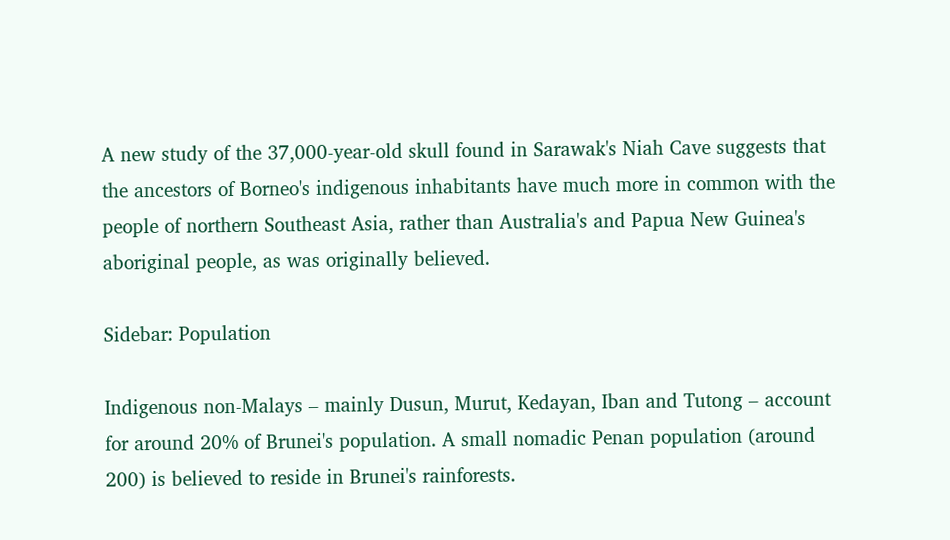A new study of the 37,000-year-old skull found in Sarawak's Niah Cave suggests that the ancestors of Borneo's indigenous inhabitants have much more in common with the people of northern Southeast Asia, rather than Australia's and Papua New Guinea's aboriginal people, as was originally believed.

Sidebar: Population

Indigenous non-Malays – mainly Dusun, Murut, Kedayan, Iban and Tutong – account for around 20% of Brunei's population. A small nomadic Penan population (around 200) is believed to reside in Brunei's rainforests.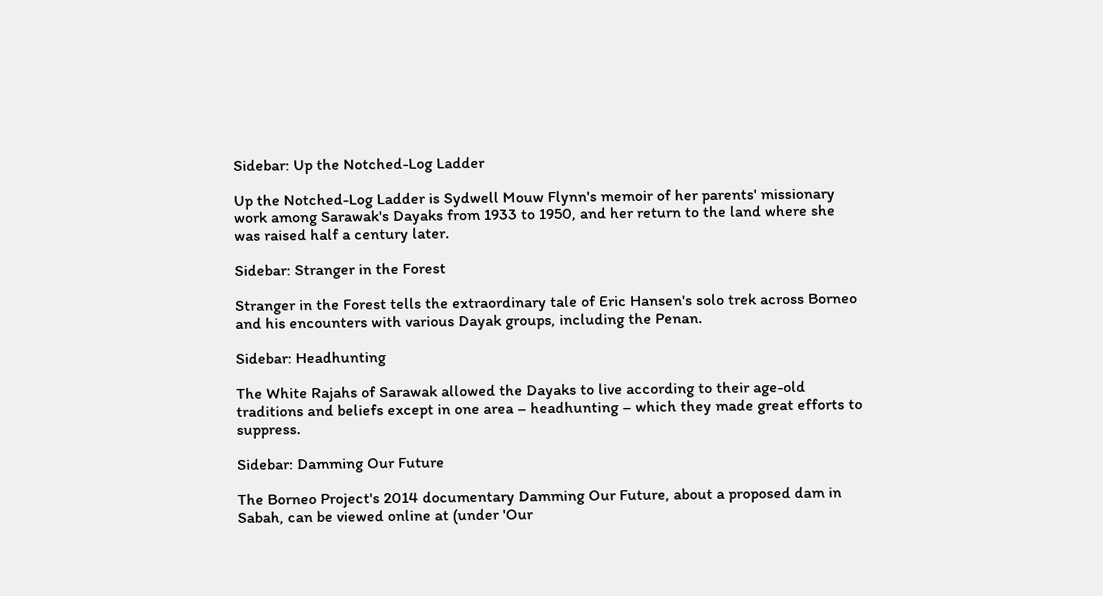Sidebar: Up the Notched-Log Ladder

Up the Notched-Log Ladder is Sydwell Mouw Flynn's memoir of her parents' missionary work among Sarawak's Dayaks from 1933 to 1950, and her return to the land where she was raised half a century later.

Sidebar: Stranger in the Forest

Stranger in the Forest tells the extraordinary tale of Eric Hansen's solo trek across Borneo and his encounters with various Dayak groups, including the Penan.

Sidebar: Headhunting

The White Rajahs of Sarawak allowed the Dayaks to live according to their age-old traditions and beliefs except in one area – headhunting – which they made great efforts to suppress.

Sidebar: Damming Our Future

The Borneo Project's 2014 documentary Damming Our Future, about a proposed dam in Sabah, can be viewed online at (under 'Our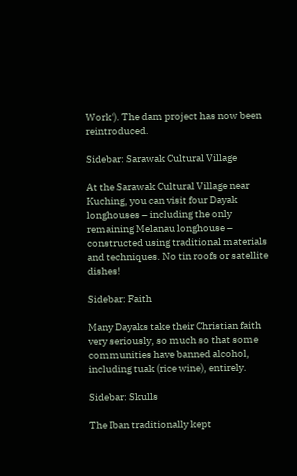Work'). The dam project has now been reintroduced.

Sidebar: Sarawak Cultural Village

At the Sarawak Cultural Village near Kuching, you can visit four Dayak longhouses – including the only remaining Melanau longhouse – constructed using traditional materials and techniques. No tin roofs or satellite dishes!

Sidebar: Faith

Many Dayaks take their Christian faith very seriously, so much so that some communities have banned alcohol, including tuak (rice wine), entirely.

Sidebar: Skulls

The Iban traditionally kept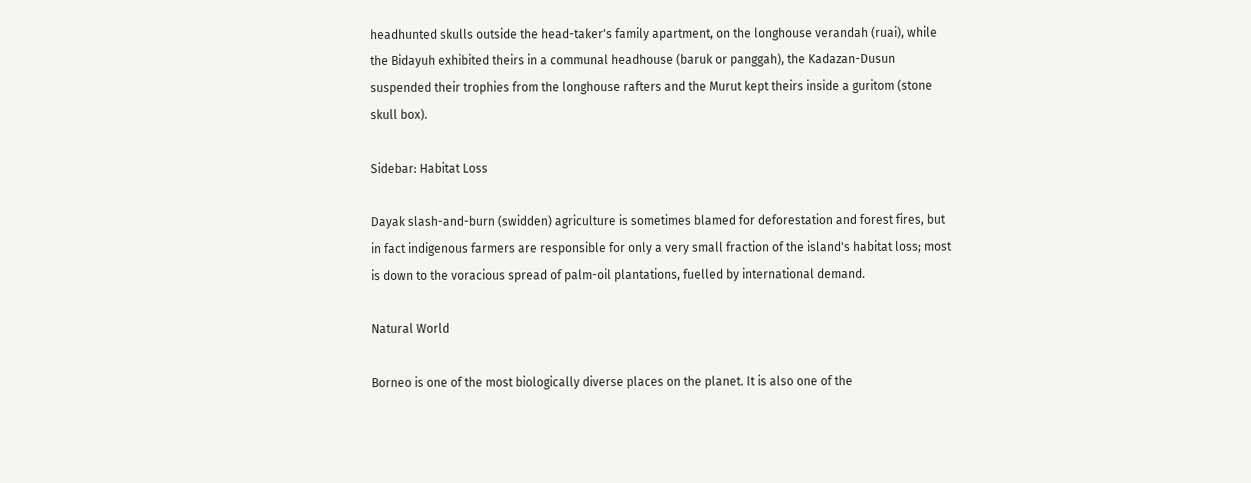headhunted skulls outside the head-taker's family apartment, on the longhouse verandah (ruai), while the Bidayuh exhibited theirs in a communal headhouse (baruk or panggah), the Kadazan-Dusun suspended their trophies from the longhouse rafters and the Murut kept theirs inside a guritom (stone skull box).

Sidebar: Habitat Loss

Dayak slash-and-burn (swidden) agriculture is sometimes blamed for deforestation and forest fires, but in fact indigenous farmers are responsible for only a very small fraction of the island's habitat loss; most is down to the voracious spread of palm-oil plantations, fuelled by international demand.

Natural World

Borneo is one of the most biologically diverse places on the planet. It is also one of the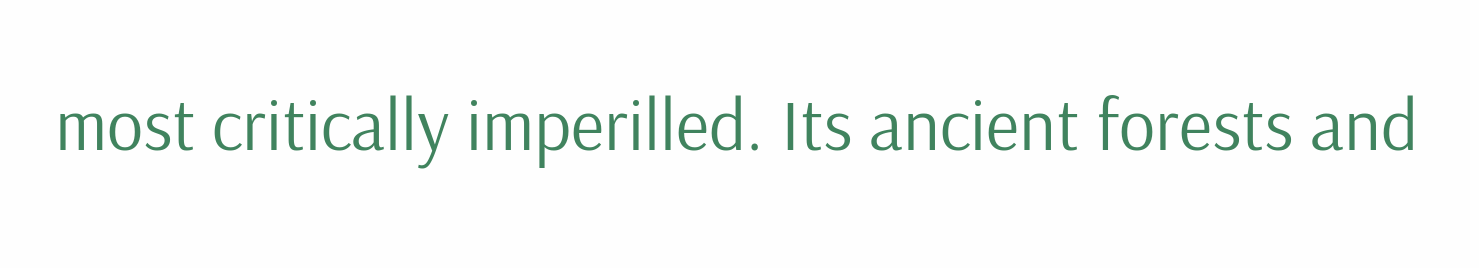most critically imperilled. Its ancient forests and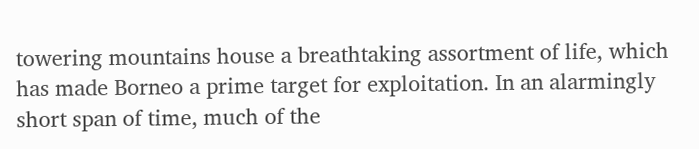towering mountains house a breathtaking assortment of life, which has made Borneo a prime target for exploitation. In an alarmingly short span of time, much of the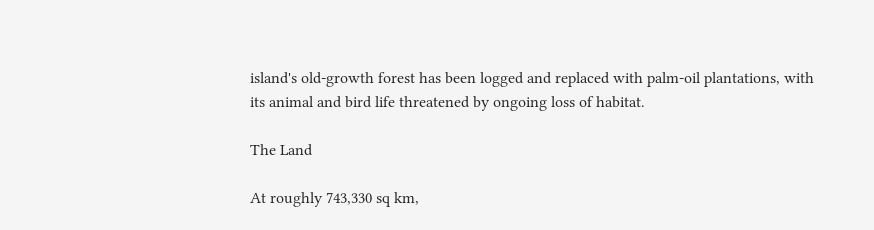island's old-growth forest has been logged and replaced with palm-oil plantations, with its animal and bird life threatened by ongoing loss of habitat.

The Land

At roughly 743,330 sq km,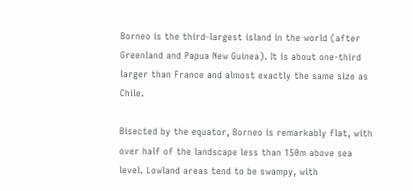Borneo is the third-largest island in the world (after Greenland and Papua New Guinea). It is about one-third larger than France and almost exactly the same size as Chile.

Bisected by the equator, Borneo is remarkably flat, with over half of the landscape less than 150m above sea level. Lowland areas tend to be swampy, with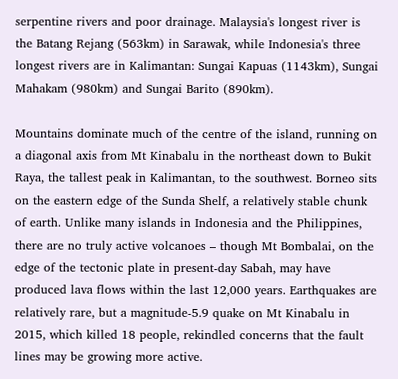serpentine rivers and poor drainage. Malaysia's longest river is the Batang Rejang (563km) in Sarawak, while Indonesia's three longest rivers are in Kalimantan: Sungai Kapuas (1143km), Sungai Mahakam (980km) and Sungai Barito (890km).

Mountains dominate much of the centre of the island, running on a diagonal axis from Mt Kinabalu in the northeast down to Bukit Raya, the tallest peak in Kalimantan, to the southwest. Borneo sits on the eastern edge of the Sunda Shelf, a relatively stable chunk of earth. Unlike many islands in Indonesia and the Philippines, there are no truly active volcanoes – though Mt Bombalai, on the edge of the tectonic plate in present-day Sabah, may have produced lava flows within the last 12,000 years. Earthquakes are relatively rare, but a magnitude-5.9 quake on Mt Kinabalu in 2015, which killed 18 people, rekindled concerns that the fault lines may be growing more active.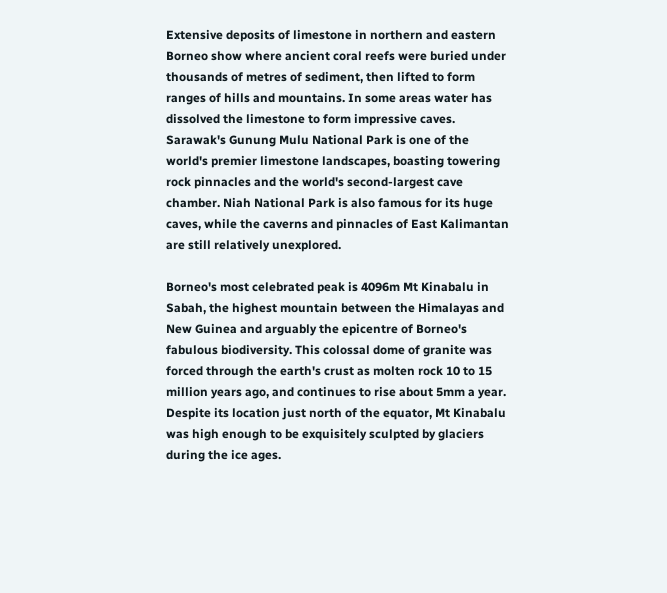Extensive deposits of limestone in northern and eastern Borneo show where ancient coral reefs were buried under thousands of metres of sediment, then lifted to form ranges of hills and mountains. In some areas water has dissolved the limestone to form impressive caves. Sarawak's Gunung Mulu National Park is one of the world's premier limestone landscapes, boasting towering rock pinnacles and the world's second-largest cave chamber. Niah National Park is also famous for its huge caves, while the caverns and pinnacles of East Kalimantan are still relatively unexplored.

Borneo's most celebrated peak is 4096m Mt Kinabalu in Sabah, the highest mountain between the Himalayas and New Guinea and arguably the epicentre of Borneo's fabulous biodiversity. This colossal dome of granite was forced through the earth's crust as molten rock 10 to 15 million years ago, and continues to rise about 5mm a year. Despite its location just north of the equator, Mt Kinabalu was high enough to be exquisitely sculpted by glaciers during the ice ages.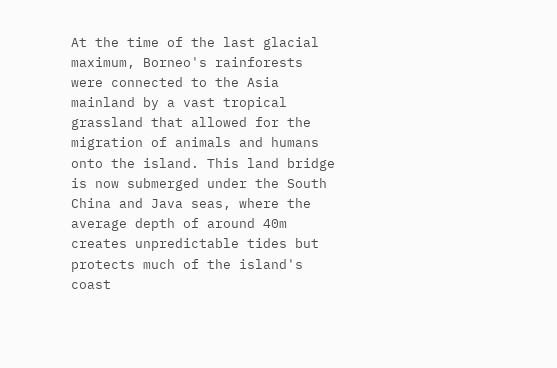At the time of the last glacial maximum, Borneo's rainforests were connected to the Asia mainland by a vast tropical grassland that allowed for the migration of animals and humans onto the island. This land bridge is now submerged under the South China and Java seas, where the average depth of around 40m creates unpredictable tides but protects much of the island's coast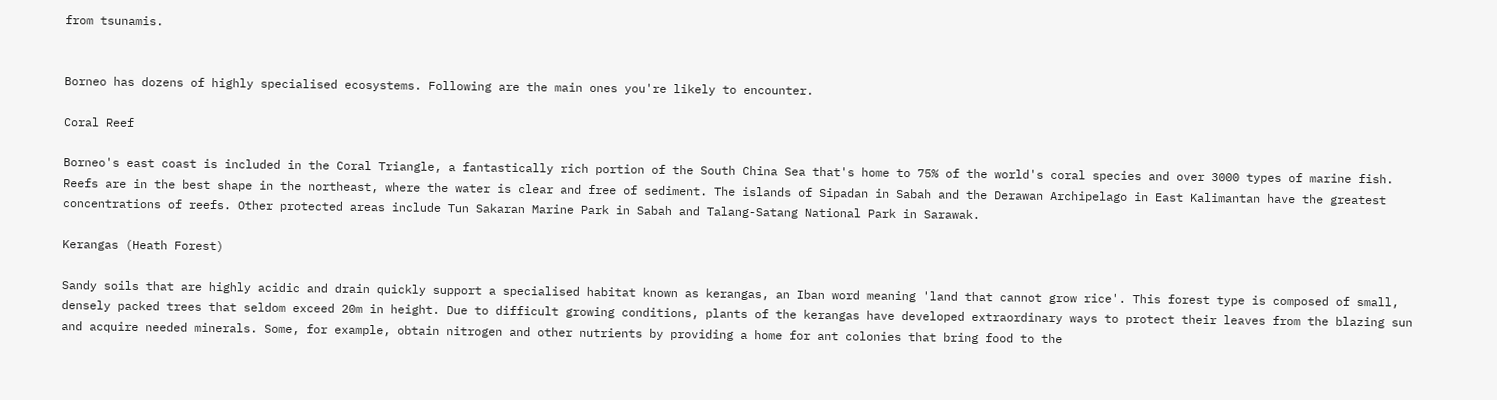from tsunamis.


Borneo has dozens of highly specialised ecosystems. Following are the main ones you're likely to encounter.

Coral Reef

Borneo's east coast is included in the Coral Triangle, a fantastically rich portion of the South China Sea that's home to 75% of the world's coral species and over 3000 types of marine fish. Reefs are in the best shape in the northeast, where the water is clear and free of sediment. The islands of Sipadan in Sabah and the Derawan Archipelago in East Kalimantan have the greatest concentrations of reefs. Other protected areas include Tun Sakaran Marine Park in Sabah and Talang-Satang National Park in Sarawak.

Kerangas (Heath Forest)

Sandy soils that are highly acidic and drain quickly support a specialised habitat known as kerangas, an Iban word meaning 'land that cannot grow rice'. This forest type is composed of small, densely packed trees that seldom exceed 20m in height. Due to difficult growing conditions, plants of the kerangas have developed extraordinary ways to protect their leaves from the blazing sun and acquire needed minerals. Some, for example, obtain nitrogen and other nutrients by providing a home for ant colonies that bring food to the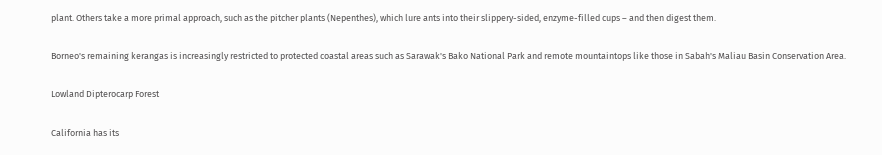plant. Others take a more primal approach, such as the pitcher plants (Nepenthes), which lure ants into their slippery-sided, enzyme-filled cups – and then digest them.

Borneo's remaining kerangas is increasingly restricted to protected coastal areas such as Sarawak's Bako National Park and remote mountaintops like those in Sabah's Maliau Basin Conservation Area.

Lowland Dipterocarp Forest

California has its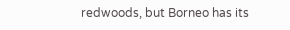redwoods, but Borneo has its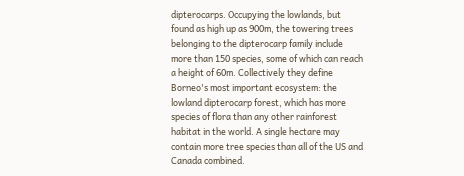dipterocarps. Occupying the lowlands, but found as high up as 900m, the towering trees belonging to the dipterocarp family include more than 150 species, some of which can reach a height of 60m. Collectively they define Borneo's most important ecosystem: the lowland dipterocarp forest, which has more species of flora than any other rainforest habitat in the world. A single hectare may contain more tree species than all of the US and Canada combined.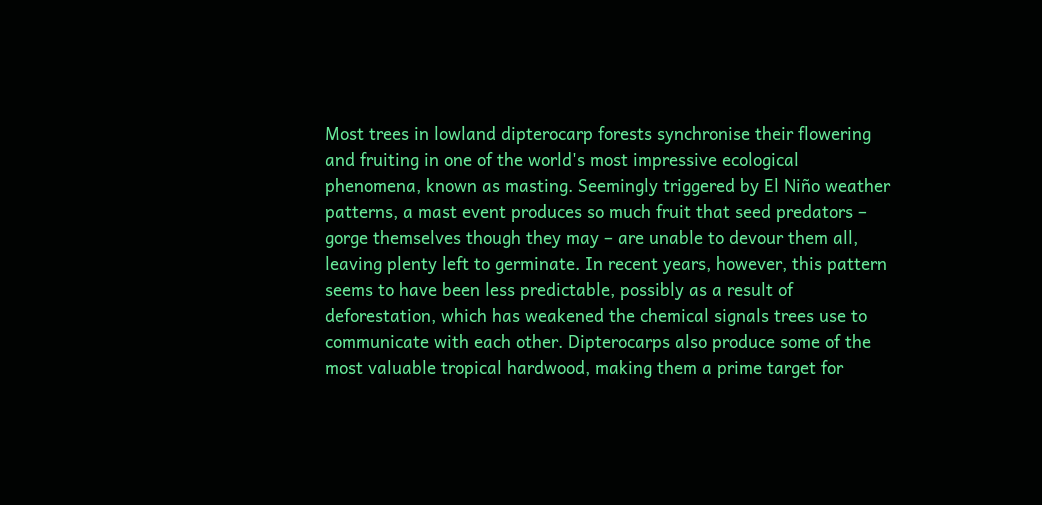Most trees in lowland dipterocarp forests synchronise their flowering and fruiting in one of the world's most impressive ecological phenomena, known as masting. Seemingly triggered by El Niño weather patterns, a mast event produces so much fruit that seed predators – gorge themselves though they may – are unable to devour them all, leaving plenty left to germinate. In recent years, however, this pattern seems to have been less predictable, possibly as a result of deforestation, which has weakened the chemical signals trees use to communicate with each other. Dipterocarps also produce some of the most valuable tropical hardwood, making them a prime target for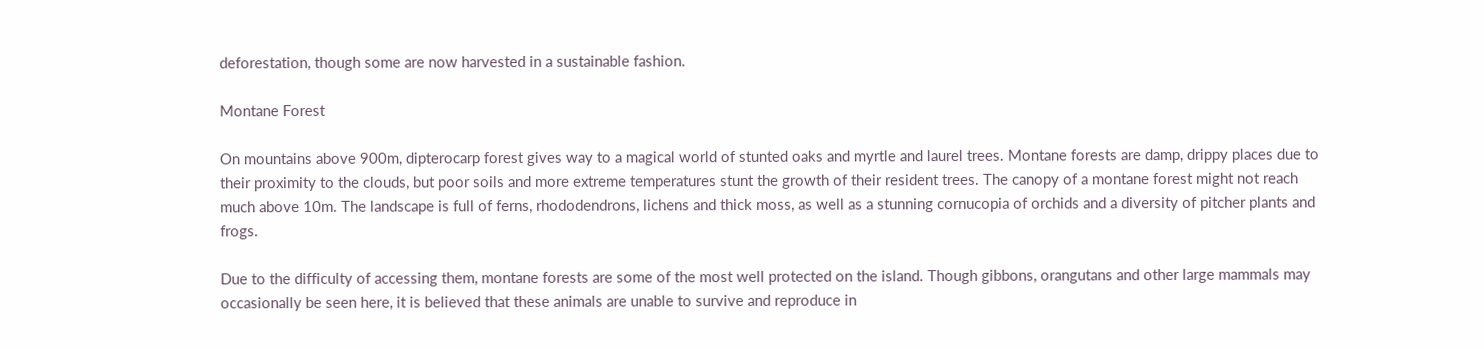deforestation, though some are now harvested in a sustainable fashion.

Montane Forest

On mountains above 900m, dipterocarp forest gives way to a magical world of stunted oaks and myrtle and laurel trees. Montane forests are damp, drippy places due to their proximity to the clouds, but poor soils and more extreme temperatures stunt the growth of their resident trees. The canopy of a montane forest might not reach much above 10m. The landscape is full of ferns, rhododendrons, lichens and thick moss, as well as a stunning cornucopia of orchids and a diversity of pitcher plants and frogs.

Due to the difficulty of accessing them, montane forests are some of the most well protected on the island. Though gibbons, orangutans and other large mammals may occasionally be seen here, it is believed that these animals are unable to survive and reproduce in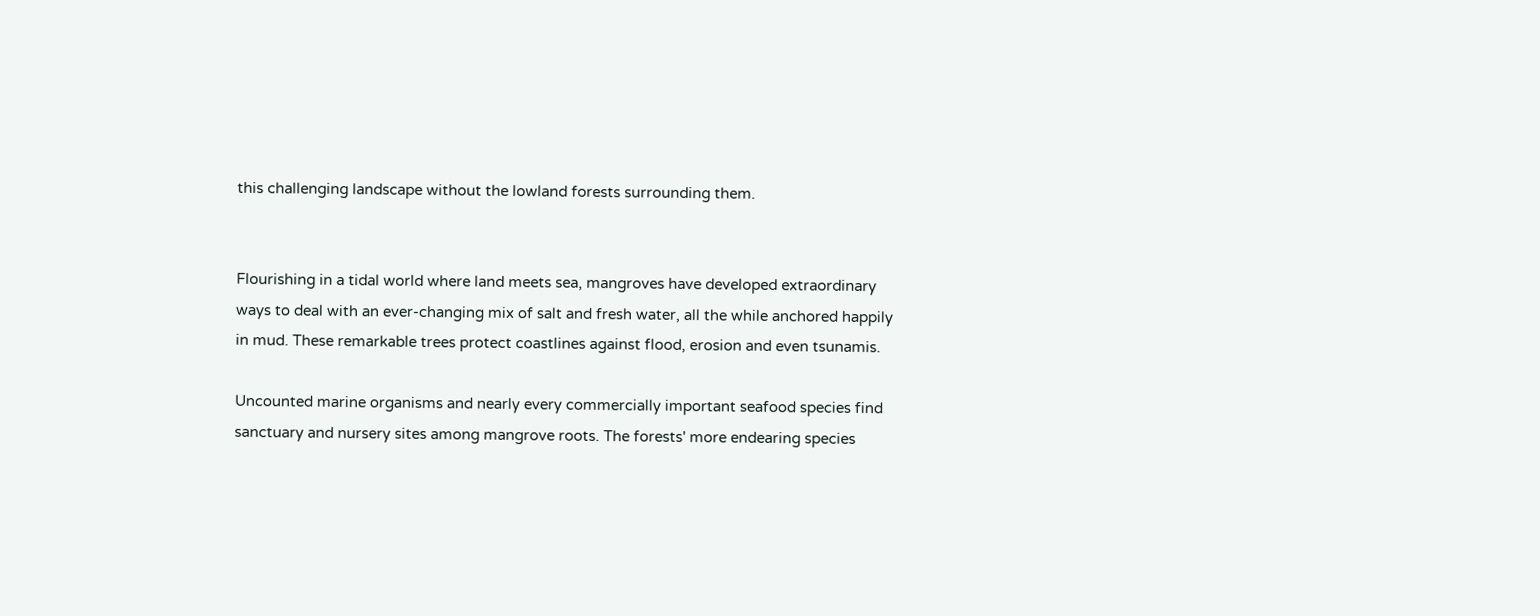this challenging landscape without the lowland forests surrounding them.


Flourishing in a tidal world where land meets sea, mangroves have developed extraordinary ways to deal with an ever-changing mix of salt and fresh water, all the while anchored happily in mud. These remarkable trees protect coastlines against flood, erosion and even tsunamis.

Uncounted marine organisms and nearly every commercially important seafood species find sanctuary and nursery sites among mangrove roots. The forests' more endearing species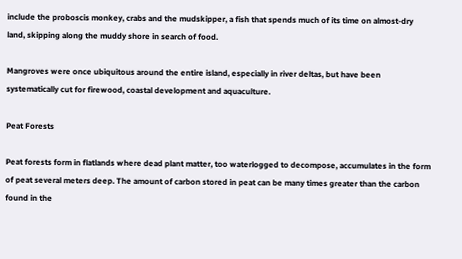include the proboscis monkey, crabs and the mudskipper, a fish that spends much of its time on almost-dry land, skipping along the muddy shore in search of food.

Mangroves were once ubiquitous around the entire island, especially in river deltas, but have been systematically cut for firewood, coastal development and aquaculture.

Peat Forests

Peat forests form in flatlands where dead plant matter, too waterlogged to decompose, accumulates in the form of peat several meters deep. The amount of carbon stored in peat can be many times greater than the carbon found in the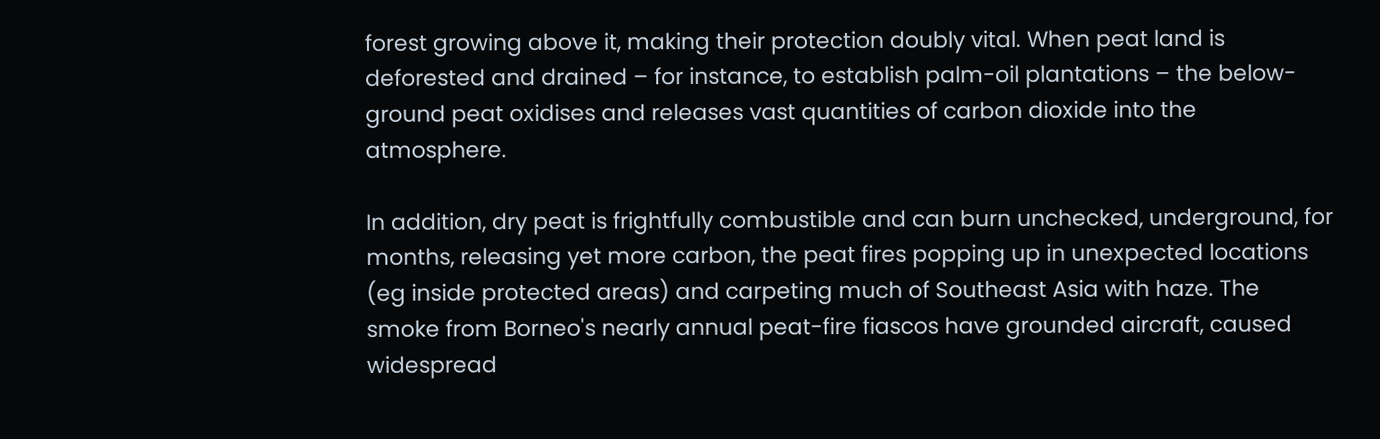forest growing above it, making their protection doubly vital. When peat land is deforested and drained – for instance, to establish palm-oil plantations – the below-ground peat oxidises and releases vast quantities of carbon dioxide into the atmosphere.

In addition, dry peat is frightfully combustible and can burn unchecked, underground, for months, releasing yet more carbon, the peat fires popping up in unexpected locations (eg inside protected areas) and carpeting much of Southeast Asia with haze. The smoke from Borneo's nearly annual peat-fire fiascos have grounded aircraft, caused widespread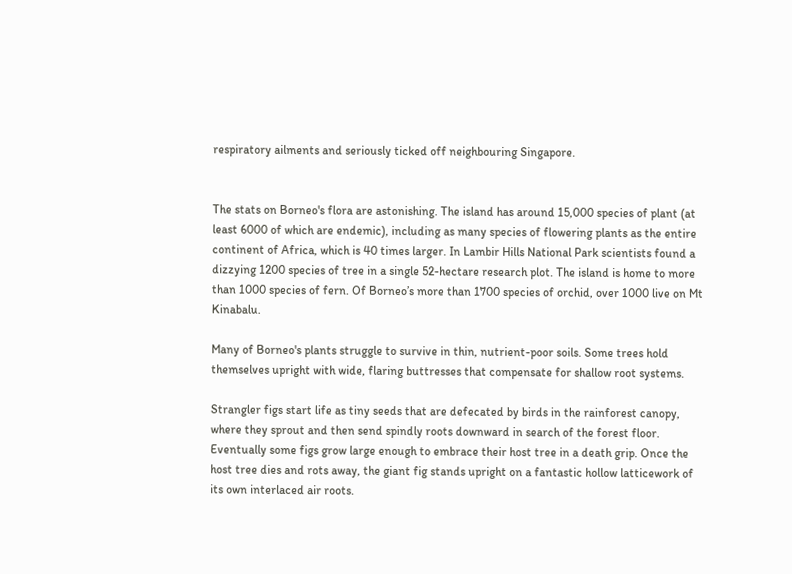respiratory ailments and seriously ticked off neighbouring Singapore.


The stats on Borneo's flora are astonishing. The island has around 15,000 species of plant (at least 6000 of which are endemic), including as many species of flowering plants as the entire continent of Africa, which is 40 times larger. In Lambir Hills National Park scientists found a dizzying 1200 species of tree in a single 52-hectare research plot. The island is home to more than 1000 species of fern. Of Borneo’s more than 1700 species of orchid, over 1000 live on Mt Kinabalu.

Many of Borneo's plants struggle to survive in thin, nutrient-poor soils. Some trees hold themselves upright with wide, flaring buttresses that compensate for shallow root systems.

Strangler figs start life as tiny seeds that are defecated by birds in the rainforest canopy, where they sprout and then send spindly roots downward in search of the forest floor. Eventually some figs grow large enough to embrace their host tree in a death grip. Once the host tree dies and rots away, the giant fig stands upright on a fantastic hollow latticework of its own interlaced air roots.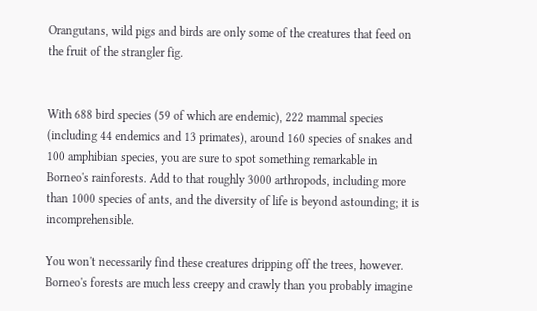Orangutans, wild pigs and birds are only some of the creatures that feed on the fruit of the strangler fig.


With 688 bird species (59 of which are endemic), 222 mammal species (including 44 endemics and 13 primates), around 160 species of snakes and 100 amphibian species, you are sure to spot something remarkable in Borneo's rainforests. Add to that roughly 3000 arthropods, including more than 1000 species of ants, and the diversity of life is beyond astounding; it is incomprehensible.

You won't necessarily find these creatures dripping off the trees, however. Borneo's forests are much less creepy and crawly than you probably imagine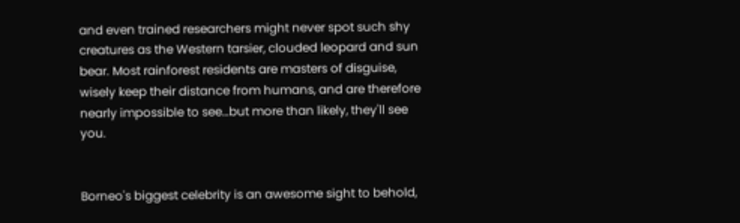and even trained researchers might never spot such shy creatures as the Western tarsier, clouded leopard and sun bear. Most rainforest residents are masters of disguise, wisely keep their distance from humans, and are therefore nearly impossible to see…but more than likely, they'll see you.


Borneo's biggest celebrity is an awesome sight to behold,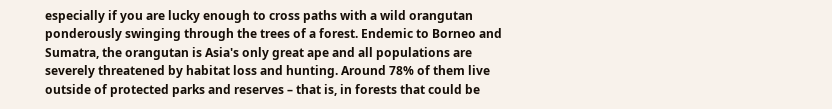especially if you are lucky enough to cross paths with a wild orangutan ponderously swinging through the trees of a forest. Endemic to Borneo and Sumatra, the orangutan is Asia's only great ape and all populations are severely threatened by habitat loss and hunting. Around 78% of them live outside of protected parks and reserves – that is, in forests that could be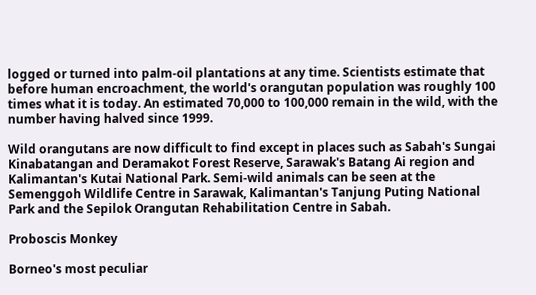logged or turned into palm-oil plantations at any time. Scientists estimate that before human encroachment, the world's orangutan population was roughly 100 times what it is today. An estimated 70,000 to 100,000 remain in the wild, with the number having halved since 1999.

Wild orangutans are now difficult to find except in places such as Sabah's Sungai Kinabatangan and Deramakot Forest Reserve, Sarawak's Batang Ai region and Kalimantan's Kutai National Park. Semi-wild animals can be seen at the Semenggoh Wildlife Centre in Sarawak, Kalimantan's Tanjung Puting National Park and the Sepilok Orangutan Rehabilitation Centre in Sabah.

Proboscis Monkey

Borneo's most peculiar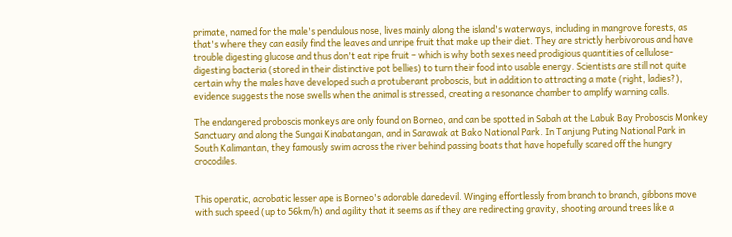primate, named for the male's pendulous nose, lives mainly along the island's waterways, including in mangrove forests, as that's where they can easily find the leaves and unripe fruit that make up their diet. They are strictly herbivorous and have trouble digesting glucose and thus don't eat ripe fruit – which is why both sexes need prodigious quantities of cellulose-digesting bacteria (stored in their distinctive pot bellies) to turn their food into usable energy. Scientists are still not quite certain why the males have developed such a protuberant proboscis, but in addition to attracting a mate (right, ladies?), evidence suggests the nose swells when the animal is stressed, creating a resonance chamber to amplify warning calls.

The endangered proboscis monkeys are only found on Borneo, and can be spotted in Sabah at the Labuk Bay Proboscis Monkey Sanctuary and along the Sungai Kinabatangan, and in Sarawak at Bako National Park. In Tanjung Puting National Park in South Kalimantan, they famously swim across the river behind passing boats that have hopefully scared off the hungry crocodiles.


This operatic, acrobatic lesser ape is Borneo's adorable daredevil. Winging effortlessly from branch to branch, gibbons move with such speed (up to 56km/h) and agility that it seems as if they are redirecting gravity, shooting around trees like a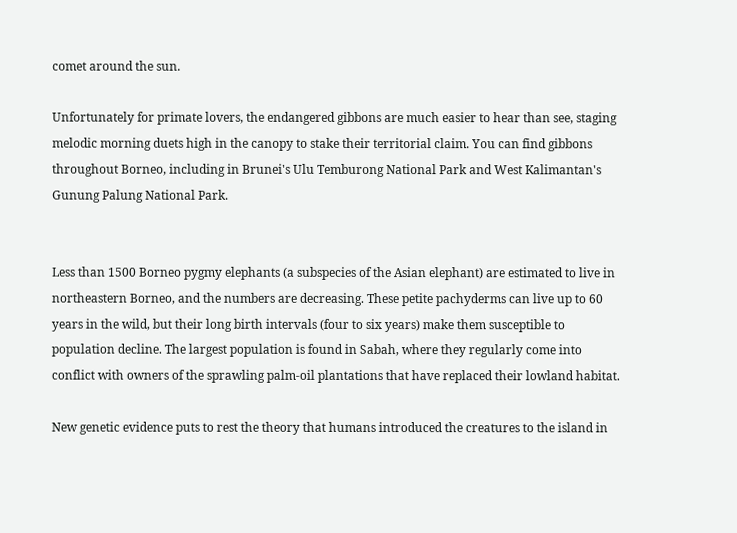comet around the sun.

Unfortunately for primate lovers, the endangered gibbons are much easier to hear than see, staging melodic morning duets high in the canopy to stake their territorial claim. You can find gibbons throughout Borneo, including in Brunei's Ulu Temburong National Park and West Kalimantan's Gunung Palung National Park.


Less than 1500 Borneo pygmy elephants (a subspecies of the Asian elephant) are estimated to live in northeastern Borneo, and the numbers are decreasing. These petite pachyderms can live up to 60 years in the wild, but their long birth intervals (four to six years) make them susceptible to population decline. The largest population is found in Sabah, where they regularly come into conflict with owners of the sprawling palm-oil plantations that have replaced their lowland habitat.

New genetic evidence puts to rest the theory that humans introduced the creatures to the island in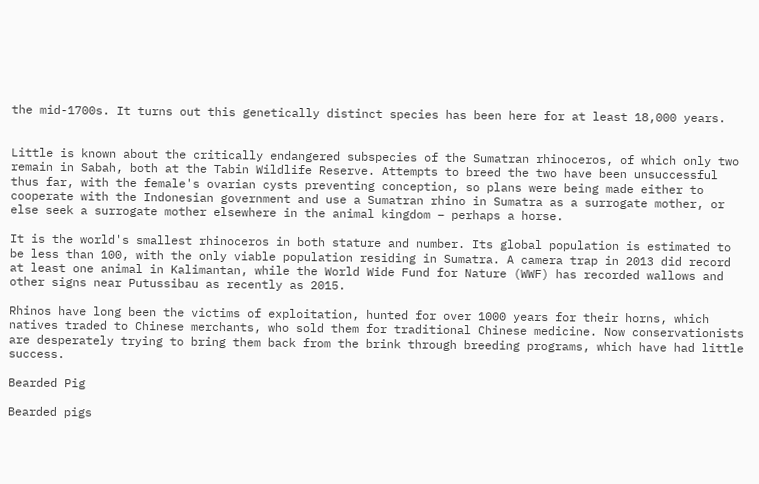the mid-1700s. It turns out this genetically distinct species has been here for at least 18,000 years.


Little is known about the critically endangered subspecies of the Sumatran rhinoceros, of which only two remain in Sabah, both at the Tabin Wildlife Reserve. Attempts to breed the two have been unsuccessful thus far, with the female's ovarian cysts preventing conception, so plans were being made either to cooperate with the Indonesian government and use a Sumatran rhino in Sumatra as a surrogate mother, or else seek a surrogate mother elsewhere in the animal kingdom – perhaps a horse.

It is the world's smallest rhinoceros in both stature and number. Its global population is estimated to be less than 100, with the only viable population residing in Sumatra. A camera trap in 2013 did record at least one animal in Kalimantan, while the World Wide Fund for Nature (WWF) has recorded wallows and other signs near Putussibau as recently as 2015.

Rhinos have long been the victims of exploitation, hunted for over 1000 years for their horns, which natives traded to Chinese merchants, who sold them for traditional Chinese medicine. Now conservationists are desperately trying to bring them back from the brink through breeding programs, which have had little success.

Bearded Pig

Bearded pigs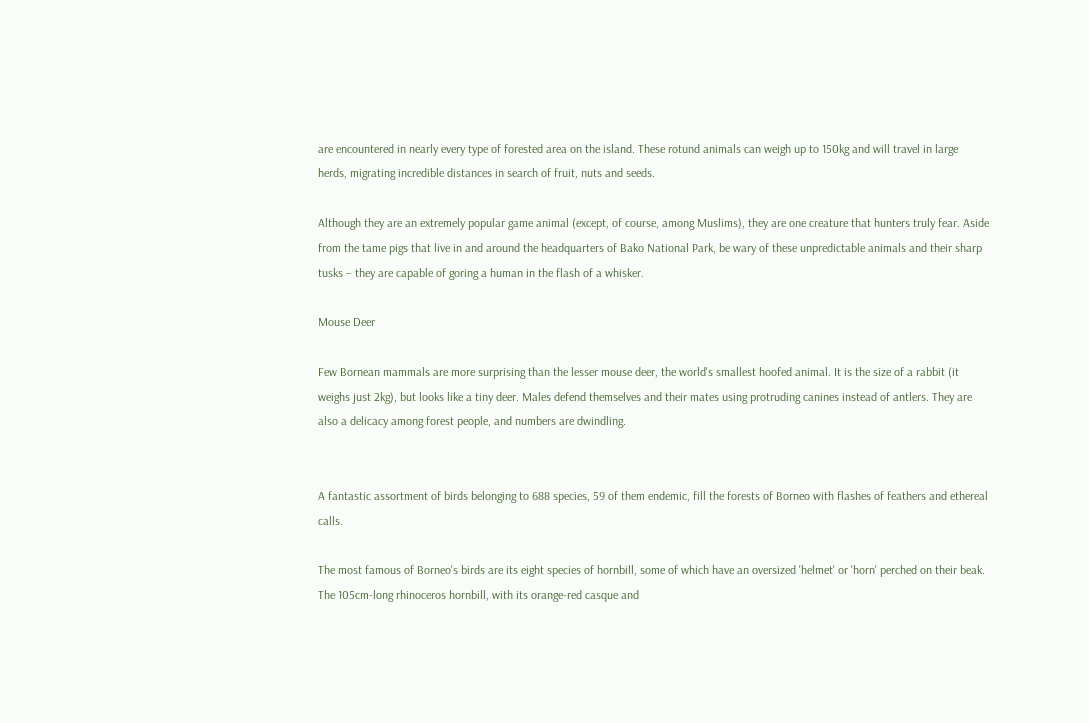are encountered in nearly every type of forested area on the island. These rotund animals can weigh up to 150kg and will travel in large herds, migrating incredible distances in search of fruit, nuts and seeds.

Although they are an extremely popular game animal (except, of course, among Muslims), they are one creature that hunters truly fear. Aside from the tame pigs that live in and around the headquarters of Bako National Park, be wary of these unpredictable animals and their sharp tusks – they are capable of goring a human in the flash of a whisker.

Mouse Deer

Few Bornean mammals are more surprising than the lesser mouse deer, the world's smallest hoofed animal. It is the size of a rabbit (it weighs just 2kg), but looks like a tiny deer. Males defend themselves and their mates using protruding canines instead of antlers. They are also a delicacy among forest people, and numbers are dwindling.


A fantastic assortment of birds belonging to 688 species, 59 of them endemic, fill the forests of Borneo with flashes of feathers and ethereal calls.

The most famous of Borneo's birds are its eight species of hornbill, some of which have an oversized 'helmet' or 'horn' perched on their beak. The 105cm-long rhinoceros hornbill, with its orange-red casque and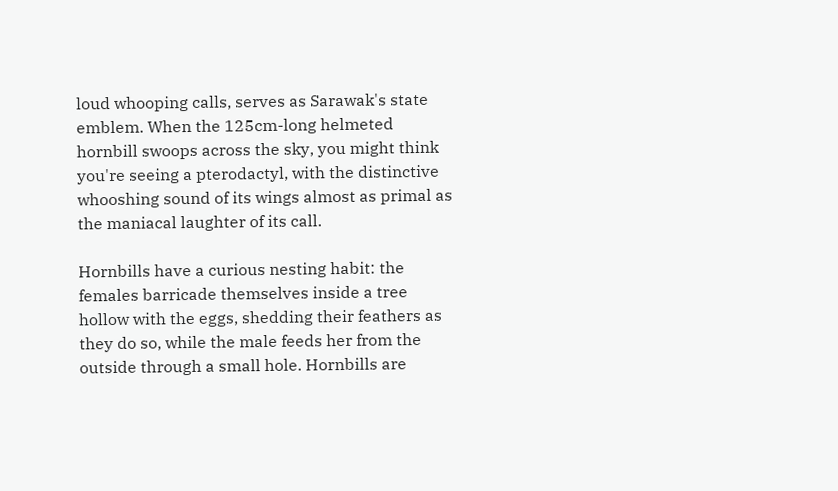loud whooping calls, serves as Sarawak's state emblem. When the 125cm-long helmeted hornbill swoops across the sky, you might think you're seeing a pterodactyl, with the distinctive whooshing sound of its wings almost as primal as the maniacal laughter of its call.

Hornbills have a curious nesting habit: the females barricade themselves inside a tree hollow with the eggs, shedding their feathers as they do so, while the male feeds her from the outside through a small hole. Hornbills are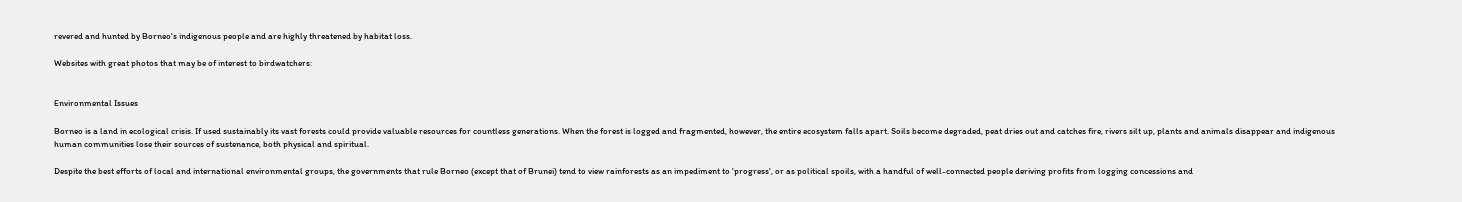revered and hunted by Borneo's indigenous people and are highly threatened by habitat loss.

Websites with great photos that may be of interest to birdwatchers:


Environmental Issues

Borneo is a land in ecological crisis. If used sustainably its vast forests could provide valuable resources for countless generations. When the forest is logged and fragmented, however, the entire ecosystem falls apart. Soils become degraded, peat dries out and catches fire, rivers silt up, plants and animals disappear and indigenous human communities lose their sources of sustenance, both physical and spiritual.

Despite the best efforts of local and international environmental groups, the governments that rule Borneo (except that of Brunei) tend to view rainforests as an impediment to 'progress', or as political spoils, with a handful of well-connected people deriving profits from logging concessions and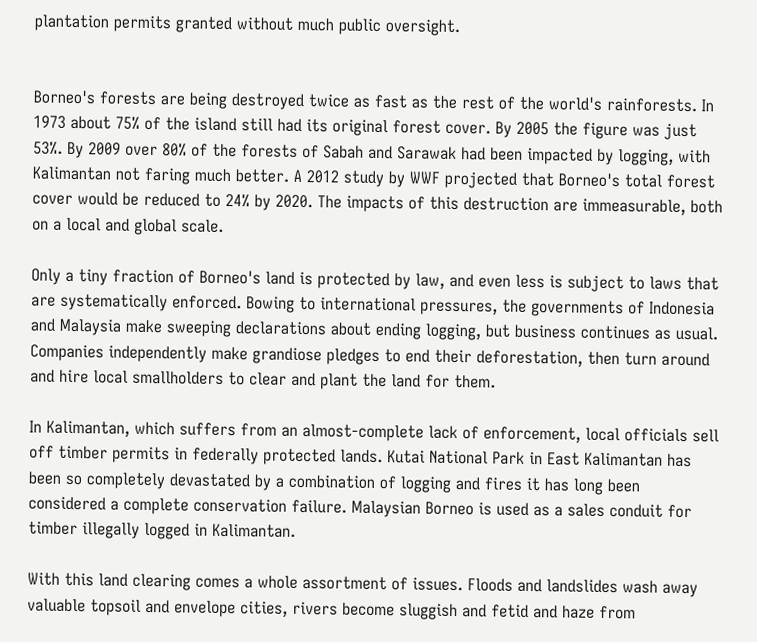plantation permits granted without much public oversight.


Borneo's forests are being destroyed twice as fast as the rest of the world's rainforests. In 1973 about 75% of the island still had its original forest cover. By 2005 the figure was just 53%. By 2009 over 80% of the forests of Sabah and Sarawak had been impacted by logging, with Kalimantan not faring much better. A 2012 study by WWF projected that Borneo's total forest cover would be reduced to 24% by 2020. The impacts of this destruction are immeasurable, both on a local and global scale.

Only a tiny fraction of Borneo's land is protected by law, and even less is subject to laws that are systematically enforced. Bowing to international pressures, the governments of Indonesia and Malaysia make sweeping declarations about ending logging, but business continues as usual. Companies independently make grandiose pledges to end their deforestation, then turn around and hire local smallholders to clear and plant the land for them.

In Kalimantan, which suffers from an almost-complete lack of enforcement, local officials sell off timber permits in federally protected lands. Kutai National Park in East Kalimantan has been so completely devastated by a combination of logging and fires it has long been considered a complete conservation failure. Malaysian Borneo is used as a sales conduit for timber illegally logged in Kalimantan.

With this land clearing comes a whole assortment of issues. Floods and landslides wash away valuable topsoil and envelope cities, rivers become sluggish and fetid and haze from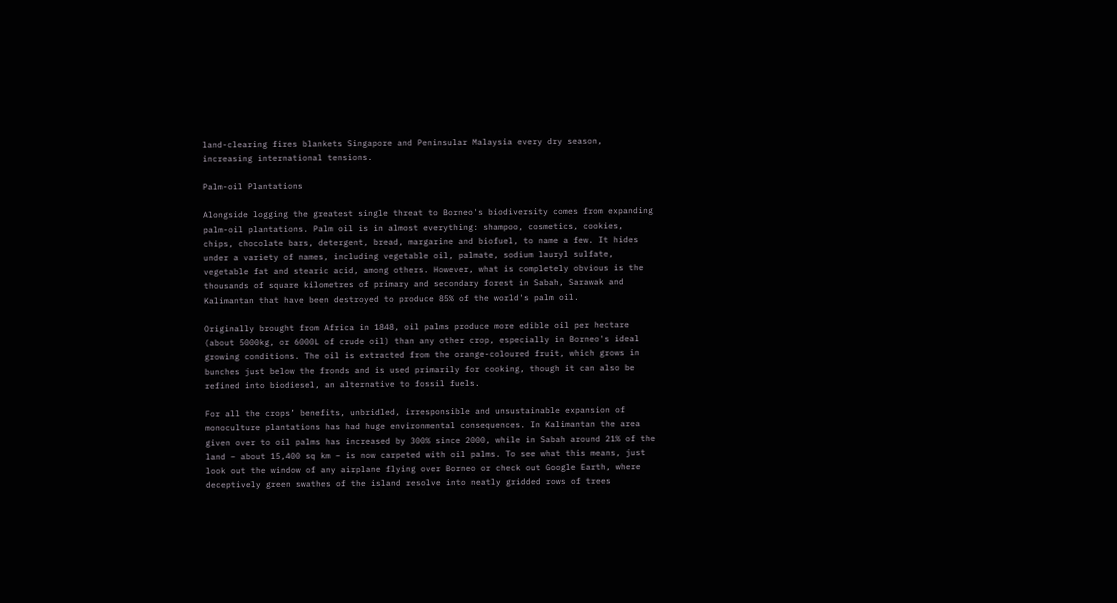land-clearing fires blankets Singapore and Peninsular Malaysia every dry season, increasing international tensions.

Palm-oil Plantations

Alongside logging the greatest single threat to Borneo's biodiversity comes from expanding palm-oil plantations. Palm oil is in almost everything: shampoo, cosmetics, cookies, chips, chocolate bars, detergent, bread, margarine and biofuel, to name a few. It hides under a variety of names, including vegetable oil, palmate, sodium lauryl sulfate, vegetable fat and stearic acid, among others. However, what is completely obvious is the thousands of square kilometres of primary and secondary forest in Sabah, Sarawak and Kalimantan that have been destroyed to produce 85% of the world's palm oil.

Originally brought from Africa in 1848, oil palms produce more edible oil per hectare (about 5000kg, or 6000L of crude oil) than any other crop, especially in Borneo's ideal growing conditions. The oil is extracted from the orange-coloured fruit, which grows in bunches just below the fronds and is used primarily for cooking, though it can also be refined into biodiesel, an alternative to fossil fuels.

For all the crops’ benefits, unbridled, irresponsible and unsustainable expansion of monoculture plantations has had huge environmental consequences. In Kalimantan the area given over to oil palms has increased by 300% since 2000, while in Sabah around 21% of the land – about 15,400 sq km – is now carpeted with oil palms. To see what this means, just look out the window of any airplane flying over Borneo or check out Google Earth, where deceptively green swathes of the island resolve into neatly gridded rows of trees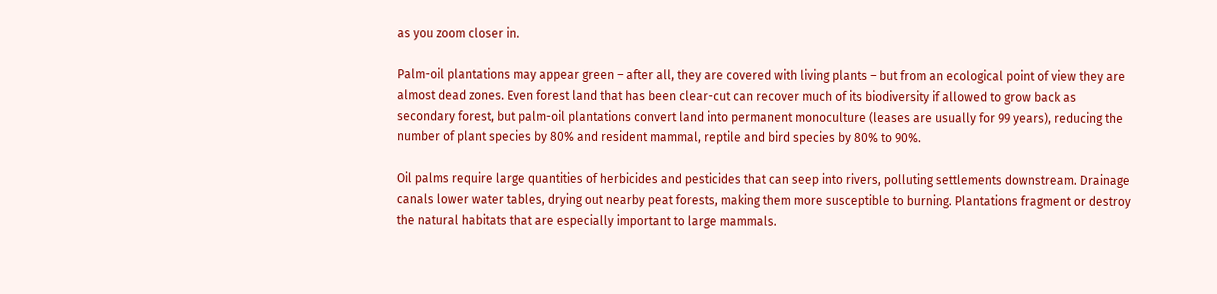as you zoom closer in.

Palm-oil plantations may appear green – after all, they are covered with living plants – but from an ecological point of view they are almost dead zones. Even forest land that has been clear-cut can recover much of its biodiversity if allowed to grow back as secondary forest, but palm-oil plantations convert land into permanent monoculture (leases are usually for 99 years), reducing the number of plant species by 80% and resident mammal, reptile and bird species by 80% to 90%.

Oil palms require large quantities of herbicides and pesticides that can seep into rivers, polluting settlements downstream. Drainage canals lower water tables, drying out nearby peat forests, making them more susceptible to burning. Plantations fragment or destroy the natural habitats that are especially important to large mammals.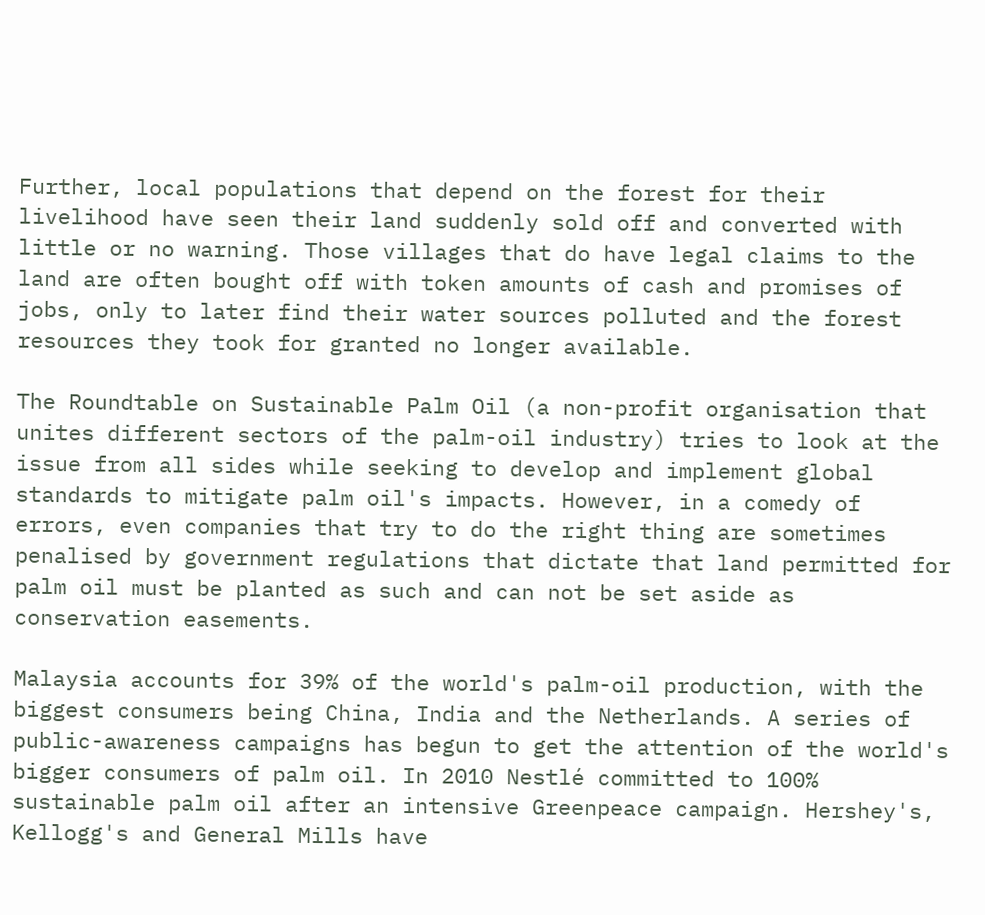Further, local populations that depend on the forest for their livelihood have seen their land suddenly sold off and converted with little or no warning. Those villages that do have legal claims to the land are often bought off with token amounts of cash and promises of jobs, only to later find their water sources polluted and the forest resources they took for granted no longer available.

The Roundtable on Sustainable Palm Oil (a non-profit organisation that unites different sectors of the palm-oil industry) tries to look at the issue from all sides while seeking to develop and implement global standards to mitigate palm oil's impacts. However, in a comedy of errors, even companies that try to do the right thing are sometimes penalised by government regulations that dictate that land permitted for palm oil must be planted as such and can not be set aside as conservation easements.

Malaysia accounts for 39% of the world's palm-oil production, with the biggest consumers being China, India and the Netherlands. A series of public-awareness campaigns has begun to get the attention of the world's bigger consumers of palm oil. In 2010 Nestlé committed to 100% sustainable palm oil after an intensive Greenpeace campaign. Hershey's, Kellogg's and General Mills have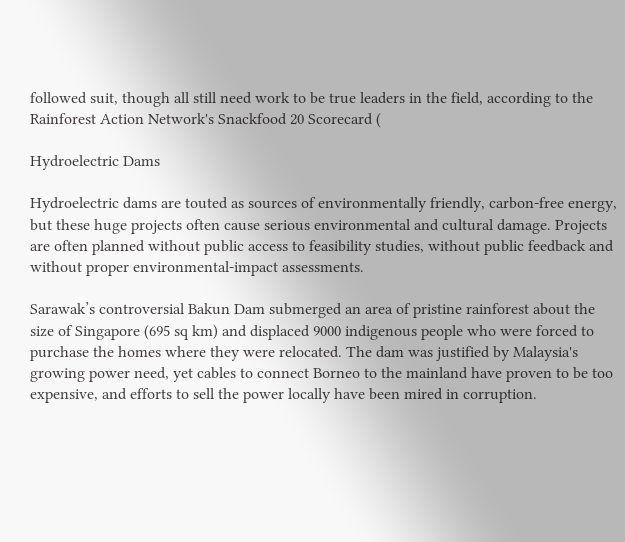followed suit, though all still need work to be true leaders in the field, according to the Rainforest Action Network's Snackfood 20 Scorecard (

Hydroelectric Dams

Hydroelectric dams are touted as sources of environmentally friendly, carbon-free energy, but these huge projects often cause serious environmental and cultural damage. Projects are often planned without public access to feasibility studies, without public feedback and without proper environmental-impact assessments.

Sarawak’s controversial Bakun Dam submerged an area of pristine rainforest about the size of Singapore (695 sq km) and displaced 9000 indigenous people who were forced to purchase the homes where they were relocated. The dam was justified by Malaysia's growing power need, yet cables to connect Borneo to the mainland have proven to be too expensive, and efforts to sell the power locally have been mired in corruption.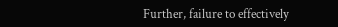Further, failure to effectively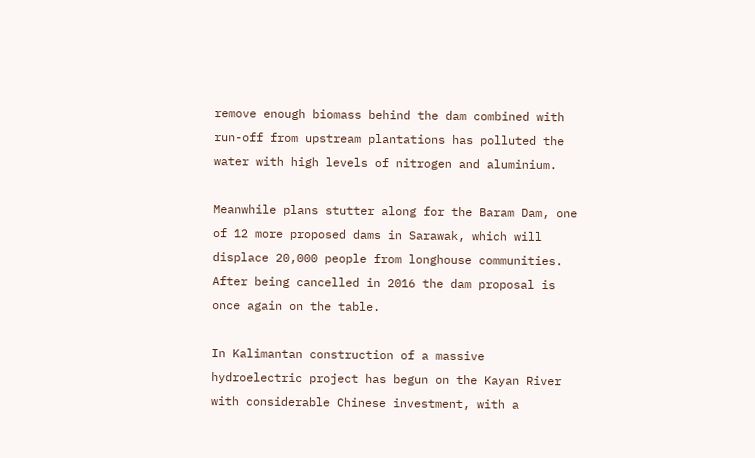remove enough biomass behind the dam combined with run-off from upstream plantations has polluted the water with high levels of nitrogen and aluminium.

Meanwhile plans stutter along for the Baram Dam, one of 12 more proposed dams in Sarawak, which will displace 20,000 people from longhouse communities. After being cancelled in 2016 the dam proposal is once again on the table.

In Kalimantan construction of a massive hydroelectric project has begun on the Kayan River with considerable Chinese investment, with a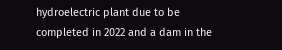hydroelectric plant due to be completed in 2022 and a dam in the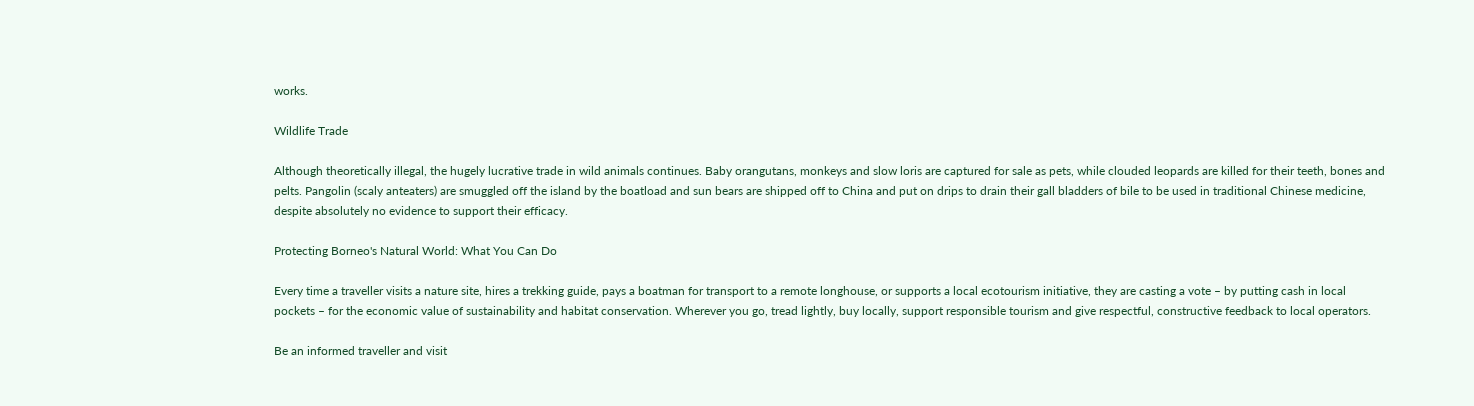works.

Wildlife Trade

Although theoretically illegal, the hugely lucrative trade in wild animals continues. Baby orangutans, monkeys and slow loris are captured for sale as pets, while clouded leopards are killed for their teeth, bones and pelts. Pangolin (scaly anteaters) are smuggled off the island by the boatload and sun bears are shipped off to China and put on drips to drain their gall bladders of bile to be used in traditional Chinese medicine, despite absolutely no evidence to support their efficacy.

Protecting Borneo's Natural World: What You Can Do

Every time a traveller visits a nature site, hires a trekking guide, pays a boatman for transport to a remote longhouse, or supports a local ecotourism initiative, they are casting a vote – by putting cash in local pockets – for the economic value of sustainability and habitat conservation. Wherever you go, tread lightly, buy locally, support responsible tourism and give respectful, constructive feedback to local operators.

Be an informed traveller and visit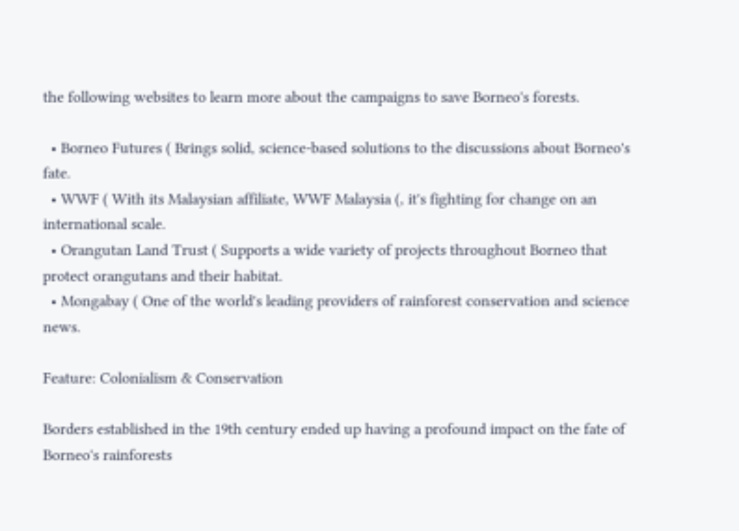the following websites to learn more about the campaigns to save Borneo's forests.

  • Borneo Futures ( Brings solid, science-based solutions to the discussions about Borneo's fate.
  • WWF ( With its Malaysian affiliate, WWF Malaysia (, it's fighting for change on an international scale.
  • Orangutan Land Trust ( Supports a wide variety of projects throughout Borneo that protect orangutans and their habitat.
  • Mongabay ( One of the world's leading providers of rainforest conservation and science news.

Feature: Colonialism & Conservation

Borders established in the 19th century ended up having a profound impact on the fate of Borneo's rainforests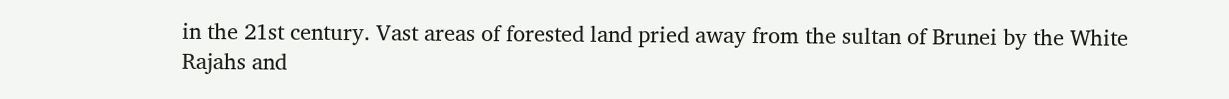in the 21st century. Vast areas of forested land pried away from the sultan of Brunei by the White Rajahs and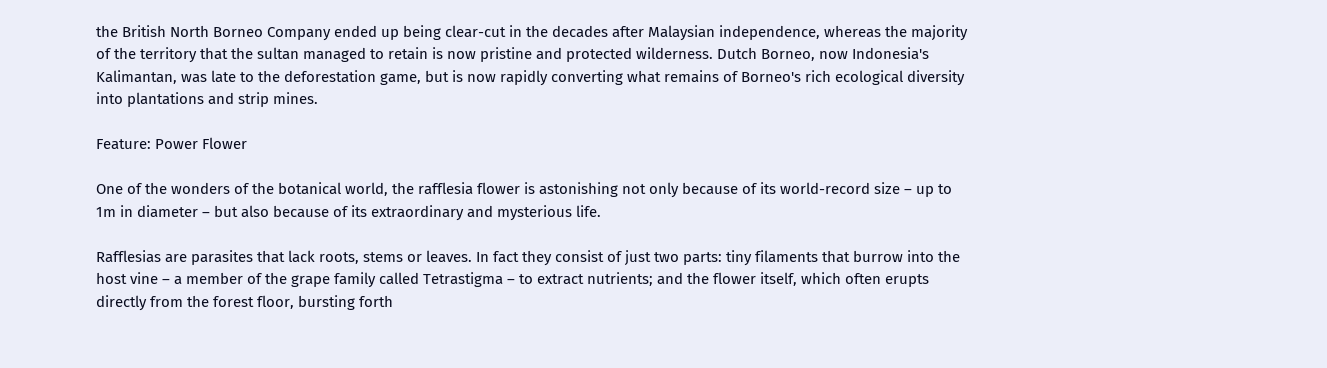the British North Borneo Company ended up being clear-cut in the decades after Malaysian independence, whereas the majority of the territory that the sultan managed to retain is now pristine and protected wilderness. Dutch Borneo, now Indonesia's Kalimantan, was late to the deforestation game, but is now rapidly converting what remains of Borneo's rich ecological diversity into plantations and strip mines.

Feature: Power Flower

One of the wonders of the botanical world, the rafflesia flower is astonishing not only because of its world-record size – up to 1m in diameter – but also because of its extraordinary and mysterious life.

Rafflesias are parasites that lack roots, stems or leaves. In fact they consist of just two parts: tiny filaments that burrow into the host vine – a member of the grape family called Tetrastigma – to extract nutrients; and the flower itself, which often erupts directly from the forest floor, bursting forth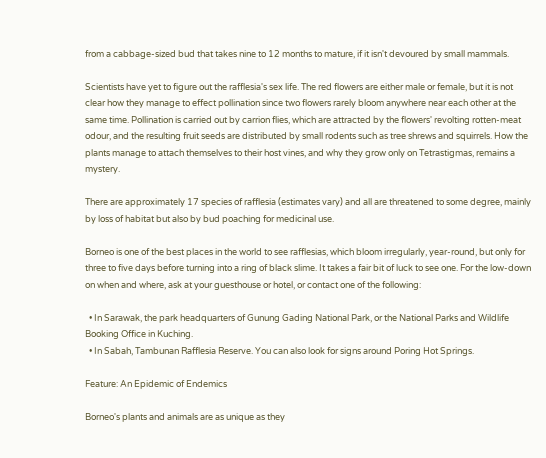from a cabbage-sized bud that takes nine to 12 months to mature, if it isn't devoured by small mammals.

Scientists have yet to figure out the rafflesia's sex life. The red flowers are either male or female, but it is not clear how they manage to effect pollination since two flowers rarely bloom anywhere near each other at the same time. Pollination is carried out by carrion flies, which are attracted by the flowers' revolting rotten-meat odour, and the resulting fruit seeds are distributed by small rodents such as tree shrews and squirrels. How the plants manage to attach themselves to their host vines, and why they grow only on Tetrastigmas, remains a mystery.

There are approximately 17 species of rafflesia (estimates vary) and all are threatened to some degree, mainly by loss of habitat but also by bud poaching for medicinal use.

Borneo is one of the best places in the world to see rafflesias, which bloom irregularly, year-round, but only for three to five days before turning into a ring of black slime. It takes a fair bit of luck to see one. For the low-down on when and where, ask at your guesthouse or hotel, or contact one of the following:

  • In Sarawak, the park headquarters of Gunung Gading National Park, or the National Parks and Wildlife Booking Office in Kuching.
  • In Sabah, Tambunan Rafflesia Reserve. You can also look for signs around Poring Hot Springs.

Feature: An Epidemic of Endemics

Borneo's plants and animals are as unique as they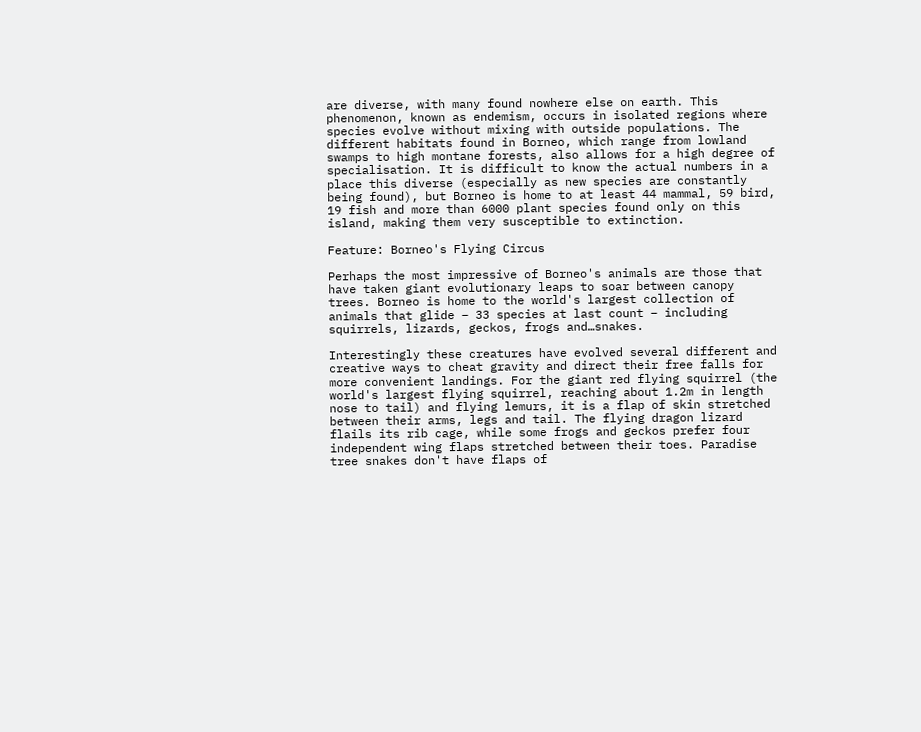are diverse, with many found nowhere else on earth. This phenomenon, known as endemism, occurs in isolated regions where species evolve without mixing with outside populations. The different habitats found in Borneo, which range from lowland swamps to high montane forests, also allows for a high degree of specialisation. It is difficult to know the actual numbers in a place this diverse (especially as new species are constantly being found), but Borneo is home to at least 44 mammal, 59 bird, 19 fish and more than 6000 plant species found only on this island, making them very susceptible to extinction.

Feature: Borneo's Flying Circus

Perhaps the most impressive of Borneo's animals are those that have taken giant evolutionary leaps to soar between canopy trees. Borneo is home to the world's largest collection of animals that glide – 33 species at last count – including squirrels, lizards, geckos, frogs and…snakes.

Interestingly these creatures have evolved several different and creative ways to cheat gravity and direct their free falls for more convenient landings. For the giant red flying squirrel (the world's largest flying squirrel, reaching about 1.2m in length nose to tail) and flying lemurs, it is a flap of skin stretched between their arms, legs and tail. The flying dragon lizard flails its rib cage, while some frogs and geckos prefer four independent wing flaps stretched between their toes. Paradise tree snakes don't have flaps of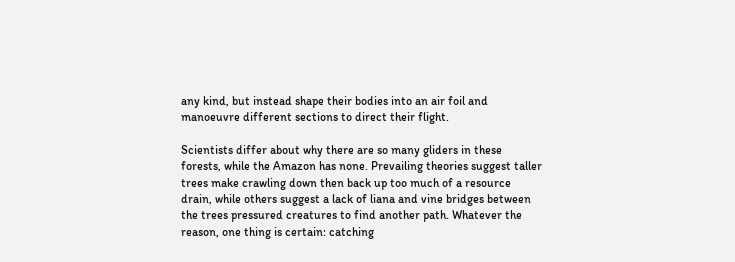any kind, but instead shape their bodies into an air foil and manoeuvre different sections to direct their flight.

Scientists differ about why there are so many gliders in these forests, while the Amazon has none. Prevailing theories suggest taller trees make crawling down then back up too much of a resource drain, while others suggest a lack of liana and vine bridges between the trees pressured creatures to find another path. Whatever the reason, one thing is certain: catching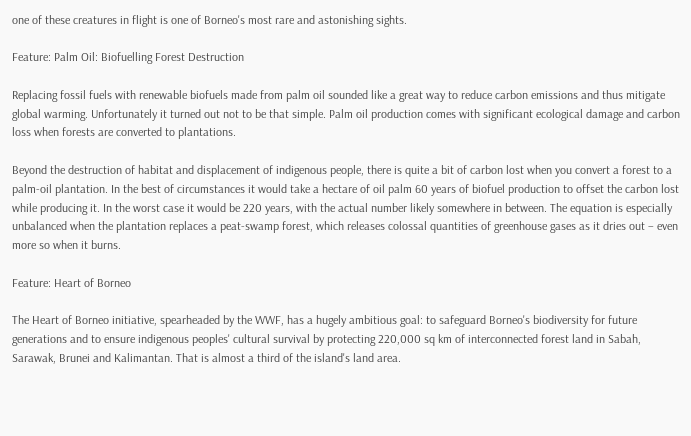one of these creatures in flight is one of Borneo's most rare and astonishing sights.

Feature: Palm Oil: Biofuelling Forest Destruction

Replacing fossil fuels with renewable biofuels made from palm oil sounded like a great way to reduce carbon emissions and thus mitigate global warming. Unfortunately it turned out not to be that simple. Palm oil production comes with significant ecological damage and carbon loss when forests are converted to plantations.

Beyond the destruction of habitat and displacement of indigenous people, there is quite a bit of carbon lost when you convert a forest to a palm-oil plantation. In the best of circumstances it would take a hectare of oil palm 60 years of biofuel production to offset the carbon lost while producing it. In the worst case it would be 220 years, with the actual number likely somewhere in between. The equation is especially unbalanced when the plantation replaces a peat-swamp forest, which releases colossal quantities of greenhouse gases as it dries out – even more so when it burns.

Feature: Heart of Borneo

The Heart of Borneo initiative, spearheaded by the WWF, has a hugely ambitious goal: to safeguard Borneo's biodiversity for future generations and to ensure indigenous peoples' cultural survival by protecting 220,000 sq km of interconnected forest land in Sabah, Sarawak, Brunei and Kalimantan. That is almost a third of the island's land area.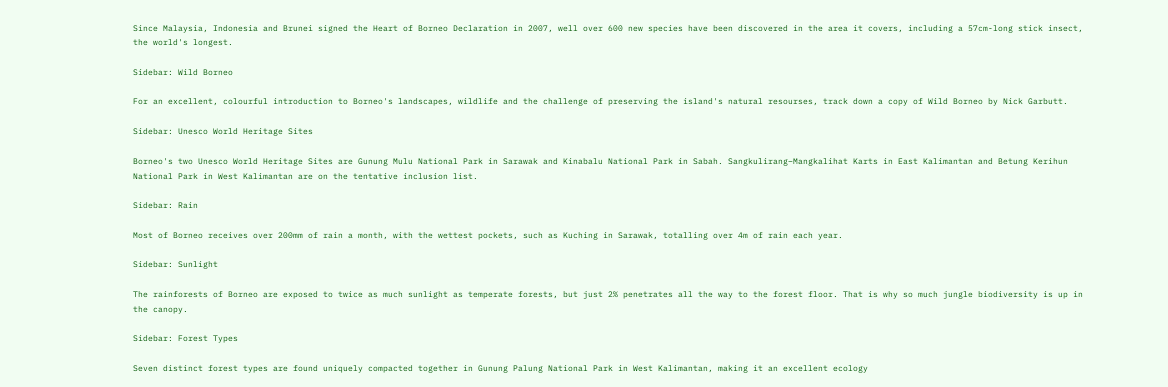Since Malaysia, Indonesia and Brunei signed the Heart of Borneo Declaration in 2007, well over 600 new species have been discovered in the area it covers, including a 57cm-long stick insect, the world's longest.

Sidebar: Wild Borneo

For an excellent, colourful introduction to Borneo's landscapes, wildlife and the challenge of preserving the island's natural resourses, track down a copy of Wild Borneo by Nick Garbutt.

Sidebar: Unesco World Heritage Sites

Borneo's two Unesco World Heritage Sites are Gunung Mulu National Park in Sarawak and Kinabalu National Park in Sabah. Sangkulirang–Mangkalihat Karts in East Kalimantan and Betung Kerihun National Park in West Kalimantan are on the tentative inclusion list.

Sidebar: Rain

Most of Borneo receives over 200mm of rain a month, with the wettest pockets, such as Kuching in Sarawak, totalling over 4m of rain each year.

Sidebar: Sunlight

The rainforests of Borneo are exposed to twice as much sunlight as temperate forests, but just 2% penetrates all the way to the forest floor. That is why so much jungle biodiversity is up in the canopy.

Sidebar: Forest Types

Seven distinct forest types are found uniquely compacted together in Gunung Palung National Park in West Kalimantan, making it an excellent ecology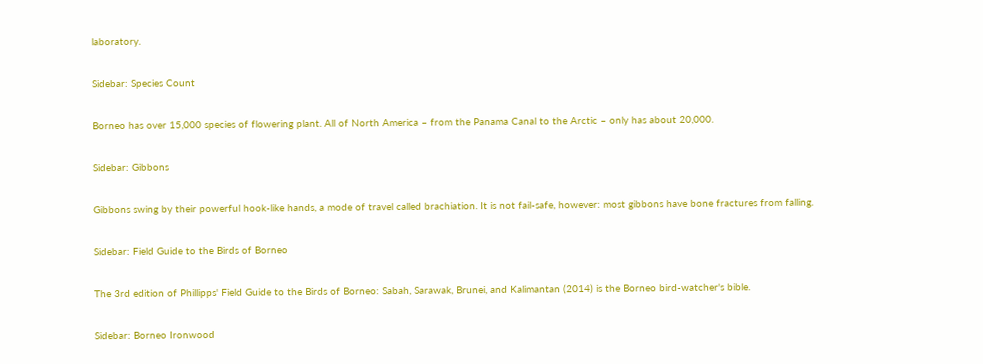laboratory.

Sidebar: Species Count

Borneo has over 15,000 species of flowering plant. All of North America – from the Panama Canal to the Arctic – only has about 20,000.

Sidebar: Gibbons

Gibbons swing by their powerful hook-like hands, a mode of travel called brachiation. It is not fail-safe, however: most gibbons have bone fractures from falling.

Sidebar: Field Guide to the Birds of Borneo

The 3rd edition of Phillipps' Field Guide to the Birds of Borneo: Sabah, Sarawak, Brunei, and Kalimantan (2014) is the Borneo bird-watcher's bible.

Sidebar: Borneo Ironwood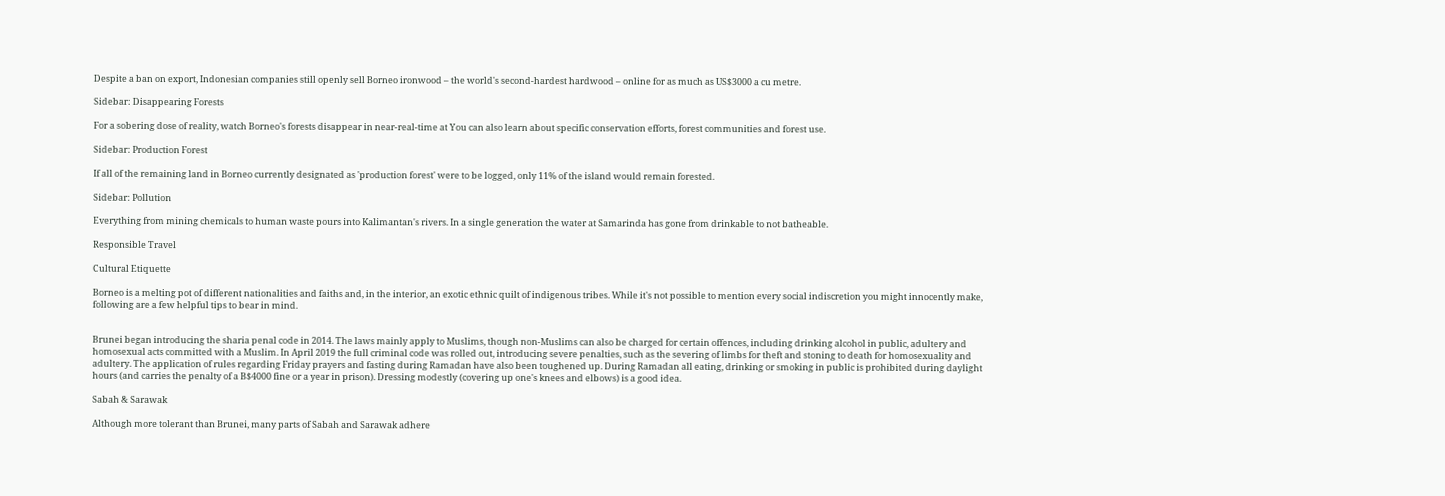Despite a ban on export, Indonesian companies still openly sell Borneo ironwood – the world's second-hardest hardwood – online for as much as US$3000 a cu metre.

Sidebar: Disappearing Forests

For a sobering dose of reality, watch Borneo's forests disappear in near-real-time at You can also learn about specific conservation efforts, forest communities and forest use.

Sidebar: Production Forest

If all of the remaining land in Borneo currently designated as 'production forest' were to be logged, only 11% of the island would remain forested.

Sidebar: Pollution

Everything from mining chemicals to human waste pours into Kalimantan's rivers. In a single generation the water at Samarinda has gone from drinkable to not batheable.

Responsible Travel

Cultural Etiquette

Borneo is a melting pot of different nationalities and faiths and, in the interior, an exotic ethnic quilt of indigenous tribes. While it's not possible to mention every social indiscretion you might innocently make, following are a few helpful tips to bear in mind.


Brunei began introducing the sharia penal code in 2014. The laws mainly apply to Muslims, though non-Muslims can also be charged for certain offences, including drinking alcohol in public, adultery and homosexual acts committed with a Muslim. In April 2019 the full criminal code was rolled out, introducing severe penalties, such as the severing of limbs for theft and stoning to death for homosexuality and adultery. The application of rules regarding Friday prayers and fasting during Ramadan have also been toughened up. During Ramadan all eating, drinking or smoking in public is prohibited during daylight hours (and carries the penalty of a B$4000 fine or a year in prison). Dressing modestly (covering up one's knees and elbows) is a good idea.

Sabah & Sarawak

Although more tolerant than Brunei, many parts of Sabah and Sarawak adhere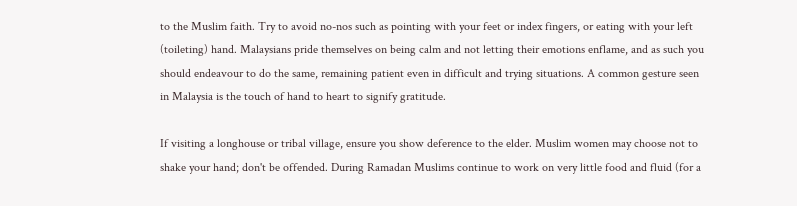to the Muslim faith. Try to avoid no-nos such as pointing with your feet or index fingers, or eating with your left (toileting) hand. Malaysians pride themselves on being calm and not letting their emotions enflame, and as such you should endeavour to do the same, remaining patient even in difficult and trying situations. A common gesture seen in Malaysia is the touch of hand to heart to signify gratitude.

If visiting a longhouse or tribal village, ensure you show deference to the elder. Muslim women may choose not to shake your hand; don't be offended. During Ramadan Muslims continue to work on very little food and fluid (for a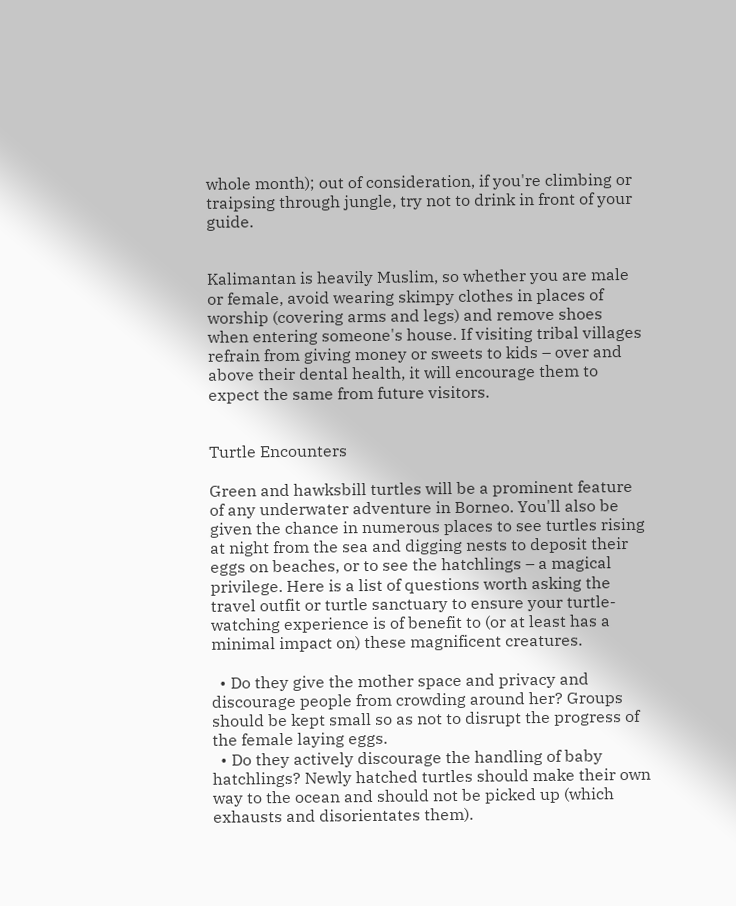whole month); out of consideration, if you're climbing or traipsing through jungle, try not to drink in front of your guide.


Kalimantan is heavily Muslim, so whether you are male or female, avoid wearing skimpy clothes in places of worship (covering arms and legs) and remove shoes when entering someone's house. If visiting tribal villages refrain from giving money or sweets to kids – over and above their dental health, it will encourage them to expect the same from future visitors.


Turtle Encounters

Green and hawksbill turtles will be a prominent feature of any underwater adventure in Borneo. You'll also be given the chance in numerous places to see turtles rising at night from the sea and digging nests to deposit their eggs on beaches, or to see the hatchlings – a magical privilege. Here is a list of questions worth asking the travel outfit or turtle sanctuary to ensure your turtle-watching experience is of benefit to (or at least has a minimal impact on) these magnificent creatures.

  • Do they give the mother space and privacy and discourage people from crowding around her? Groups should be kept small so as not to disrupt the progress of the female laying eggs.
  • Do they actively discourage the handling of baby hatchlings? Newly hatched turtles should make their own way to the ocean and should not be picked up (which exhausts and disorientates them).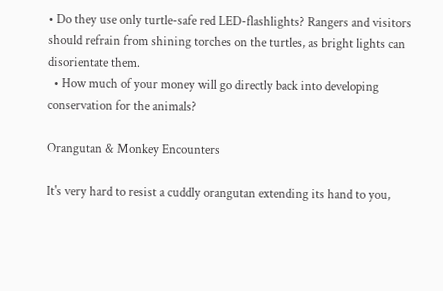• Do they use only turtle-safe red LED-flashlights? Rangers and visitors should refrain from shining torches on the turtles, as bright lights can disorientate them.
  • How much of your money will go directly back into developing conservation for the animals?

Orangutan & Monkey Encounters

It's very hard to resist a cuddly orangutan extending its hand to you,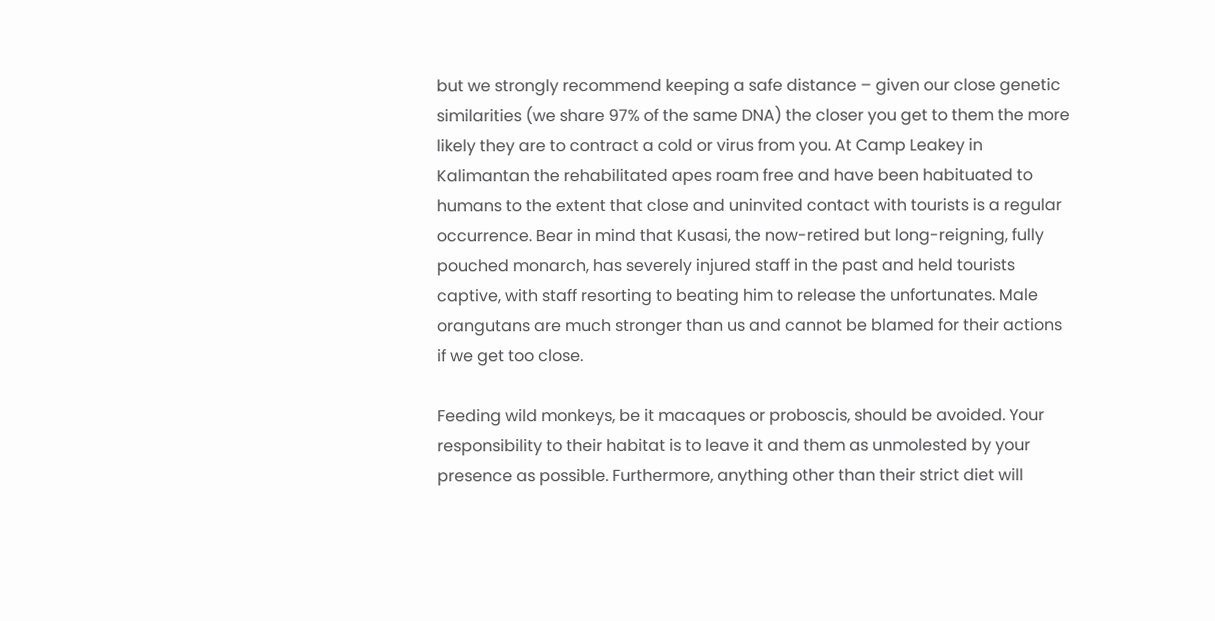but we strongly recommend keeping a safe distance – given our close genetic similarities (we share 97% of the same DNA) the closer you get to them the more likely they are to contract a cold or virus from you. At Camp Leakey in Kalimantan the rehabilitated apes roam free and have been habituated to humans to the extent that close and uninvited contact with tourists is a regular occurrence. Bear in mind that Kusasi, the now-retired but long-reigning, fully pouched monarch, has severely injured staff in the past and held tourists captive, with staff resorting to beating him to release the unfortunates. Male orangutans are much stronger than us and cannot be blamed for their actions if we get too close.

Feeding wild monkeys, be it macaques or proboscis, should be avoided. Your responsibility to their habitat is to leave it and them as unmolested by your presence as possible. Furthermore, anything other than their strict diet will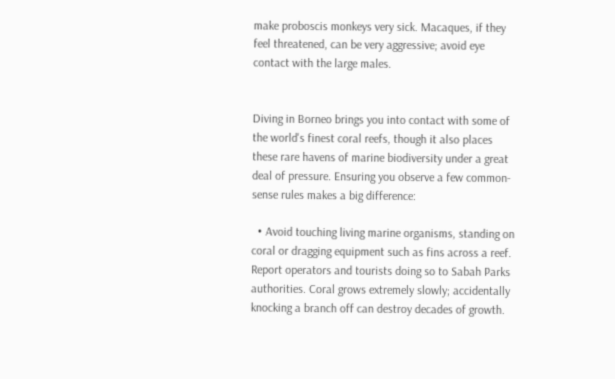make proboscis monkeys very sick. Macaques, if they feel threatened, can be very aggressive; avoid eye contact with the large males.


Diving in Borneo brings you into contact with some of the world's finest coral reefs, though it also places these rare havens of marine biodiversity under a great deal of pressure. Ensuring you observe a few common-sense rules makes a big difference:

  • Avoid touching living marine organisms, standing on coral or dragging equipment such as fins across a reef. Report operators and tourists doing so to Sabah Parks authorities. Coral grows extremely slowly; accidentally knocking a branch off can destroy decades of growth.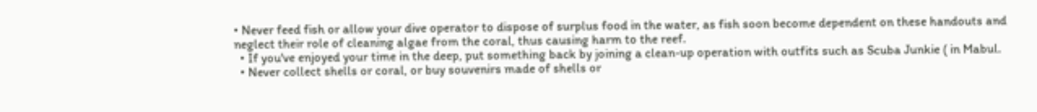• Never feed fish or allow your dive operator to dispose of surplus food in the water, as fish soon become dependent on these handouts and neglect their role of cleaning algae from the coral, thus causing harm to the reef.
  • If you've enjoyed your time in the deep, put something back by joining a clean-up operation with outfits such as Scuba Junkie ( in Mabul.
  • Never collect shells or coral, or buy souvenirs made of shells or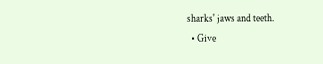sharks' jaws and teeth.
  • Give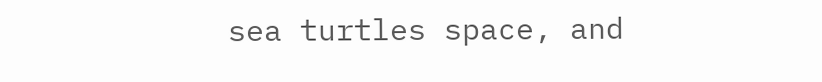sea turtles space, and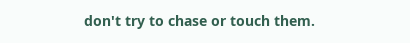don't try to chase or touch them.